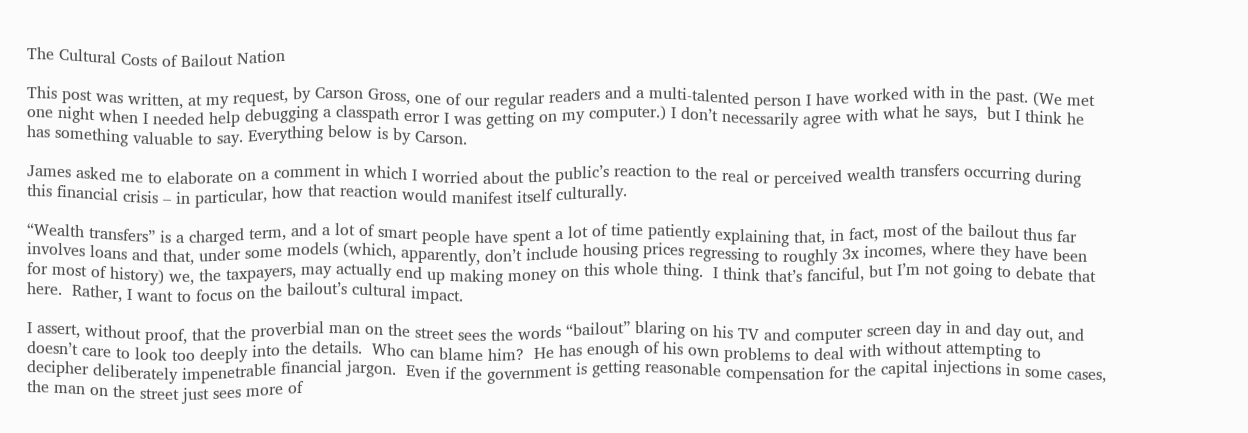The Cultural Costs of Bailout Nation

This post was written, at my request, by Carson Gross, one of our regular readers and a multi-talented person I have worked with in the past. (We met one night when I needed help debugging a classpath error I was getting on my computer.) I don’t necessarily agree with what he says,  but I think he has something valuable to say. Everything below is by Carson.

James asked me to elaborate on a comment in which I worried about the public’s reaction to the real or perceived wealth transfers occurring during this financial crisis – in particular, how that reaction would manifest itself culturally.

“Wealth transfers” is a charged term, and a lot of smart people have spent a lot of time patiently explaining that, in fact, most of the bailout thus far involves loans and that, under some models (which, apparently, don’t include housing prices regressing to roughly 3x incomes, where they have been for most of history) we, the taxpayers, may actually end up making money on this whole thing.  I think that’s fanciful, but I’m not going to debate that here.  Rather, I want to focus on the bailout’s cultural impact.

I assert, without proof, that the proverbial man on the street sees the words “bailout” blaring on his TV and computer screen day in and day out, and doesn’t care to look too deeply into the details.  Who can blame him?  He has enough of his own problems to deal with without attempting to decipher deliberately impenetrable financial jargon.  Even if the government is getting reasonable compensation for the capital injections in some cases, the man on the street just sees more of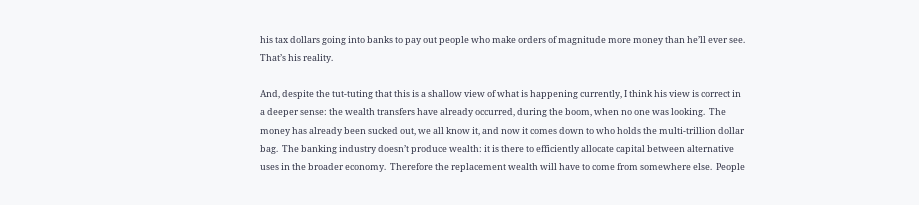his tax dollars going into banks to pay out people who make orders of magnitude more money than he’ll ever see.  That’s his reality.

And, despite the tut-tuting that this is a shallow view of what is happening currently, I think his view is correct in a deeper sense: the wealth transfers have already occurred, during the boom, when no one was looking.  The money has already been sucked out, we all know it, and now it comes down to who holds the multi-trillion dollar bag.  The banking industry doesn’t produce wealth: it is there to efficiently allocate capital between alternative uses in the broader economy.  Therefore the replacement wealth will have to come from somewhere else.  People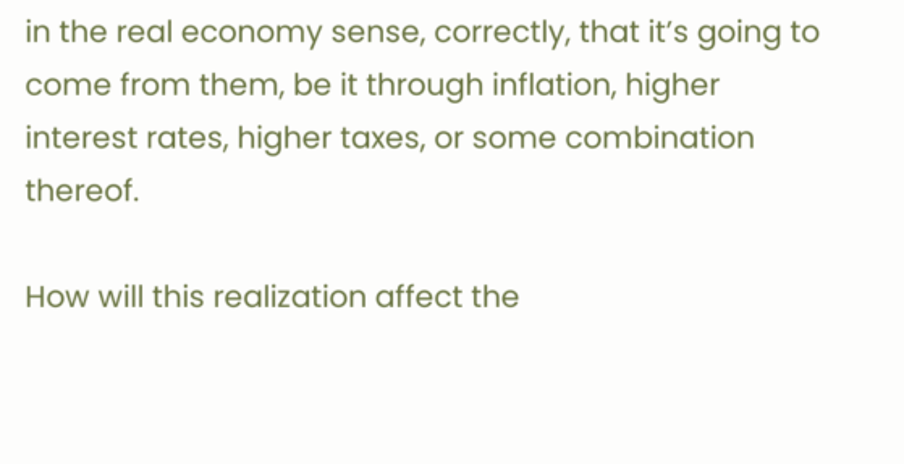in the real economy sense, correctly, that it’s going to come from them, be it through inflation, higher interest rates, higher taxes, or some combination thereof.

How will this realization affect the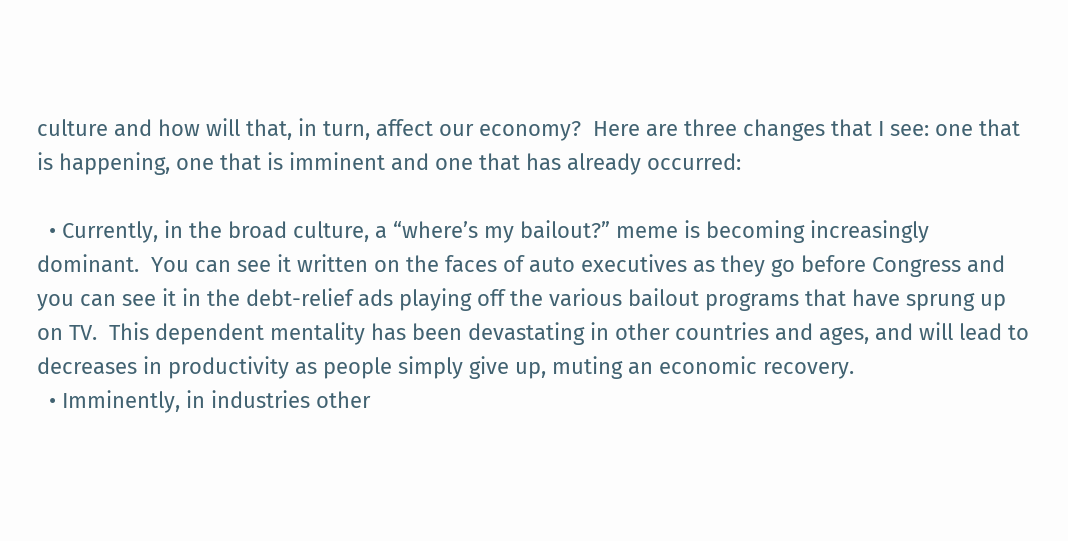culture and how will that, in turn, affect our economy?  Here are three changes that I see: one that is happening, one that is imminent and one that has already occurred:

  • Currently, in the broad culture, a “where’s my bailout?” meme is becoming increasingly dominant.  You can see it written on the faces of auto executives as they go before Congress and you can see it in the debt-relief ads playing off the various bailout programs that have sprung up on TV.  This dependent mentality has been devastating in other countries and ages, and will lead to decreases in productivity as people simply give up, muting an economic recovery.
  • Imminently, in industries other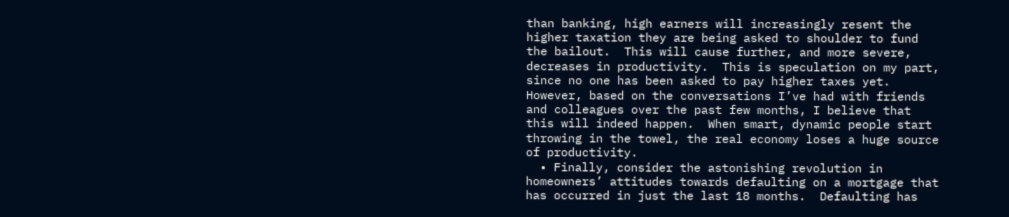than banking, high earners will increasingly resent the higher taxation they are being asked to shoulder to fund the bailout.  This will cause further, and more severe, decreases in productivity.  This is speculation on my part, since no one has been asked to pay higher taxes yet.  However, based on the conversations I’ve had with friends and colleagues over the past few months, I believe that this will indeed happen.  When smart, dynamic people start throwing in the towel, the real economy loses a huge source of productivity.
  • Finally, consider the astonishing revolution in homeowners’ attitudes towards defaulting on a mortgage that has occurred in just the last 18 months.  Defaulting has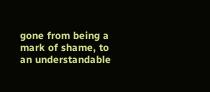gone from being a mark of shame, to an understandable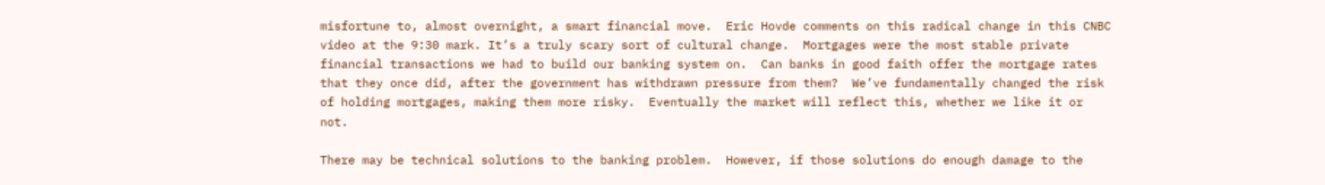misfortune to, almost overnight, a smart financial move.  Eric Hovde comments on this radical change in this CNBC video at the 9:30 mark. It’s a truly scary sort of cultural change.  Mortgages were the most stable private financial transactions we had to build our banking system on.  Can banks in good faith offer the mortgage rates that they once did, after the government has withdrawn pressure from them?  We’ve fundamentally changed the risk of holding mortgages, making them more risky.  Eventually the market will reflect this, whether we like it or not.

There may be technical solutions to the banking problem.  However, if those solutions do enough damage to the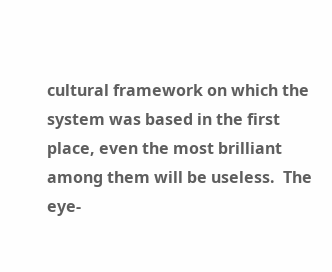cultural framework on which the system was based in the first place, even the most brilliant among them will be useless.  The eye-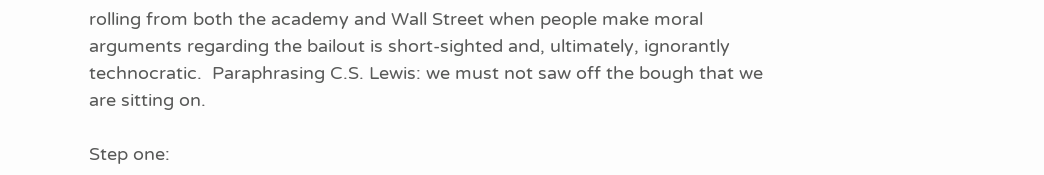rolling from both the academy and Wall Street when people make moral arguments regarding the bailout is short-sighted and, ultimately, ignorantly technocratic.  Paraphrasing C.S. Lewis: we must not saw off the bough that we are sitting on.

Step one: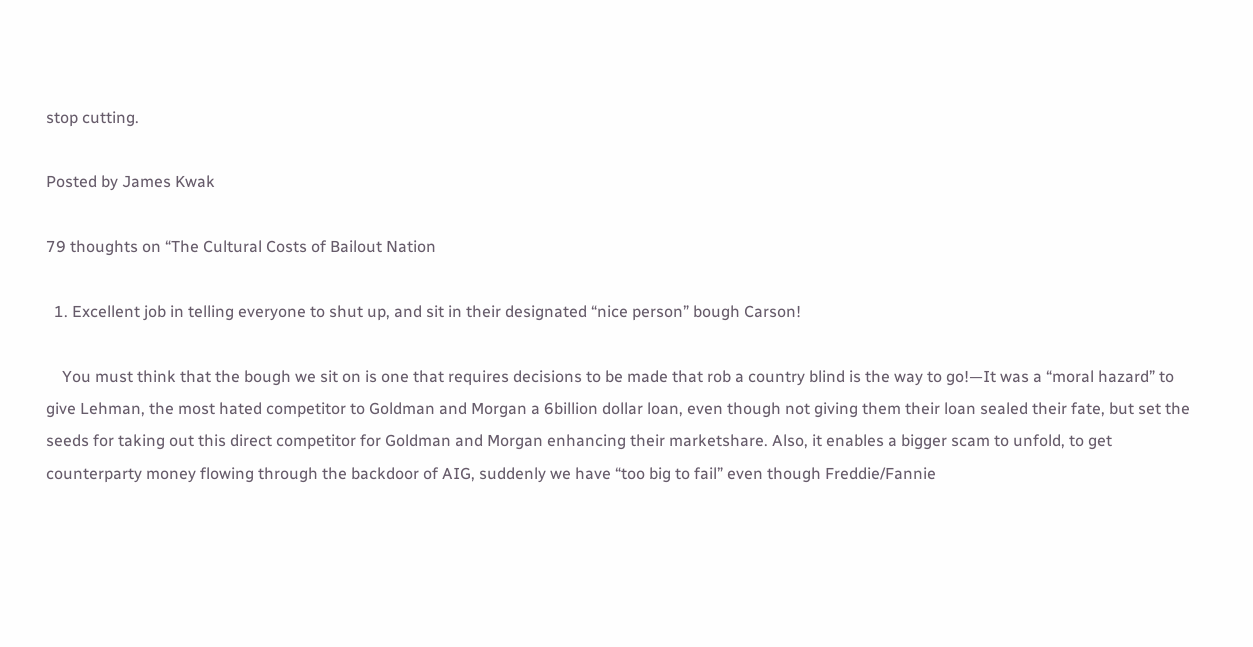stop cutting.

Posted by James Kwak

79 thoughts on “The Cultural Costs of Bailout Nation

  1. Excellent job in telling everyone to shut up, and sit in their designated “nice person” bough Carson!

    You must think that the bough we sit on is one that requires decisions to be made that rob a country blind is the way to go!—It was a “moral hazard” to give Lehman, the most hated competitor to Goldman and Morgan a 6billion dollar loan, even though not giving them their loan sealed their fate, but set the seeds for taking out this direct competitor for Goldman and Morgan enhancing their marketshare. Also, it enables a bigger scam to unfold, to get counterparty money flowing through the backdoor of AIG, suddenly we have “too big to fail” even though Freddie/Fannie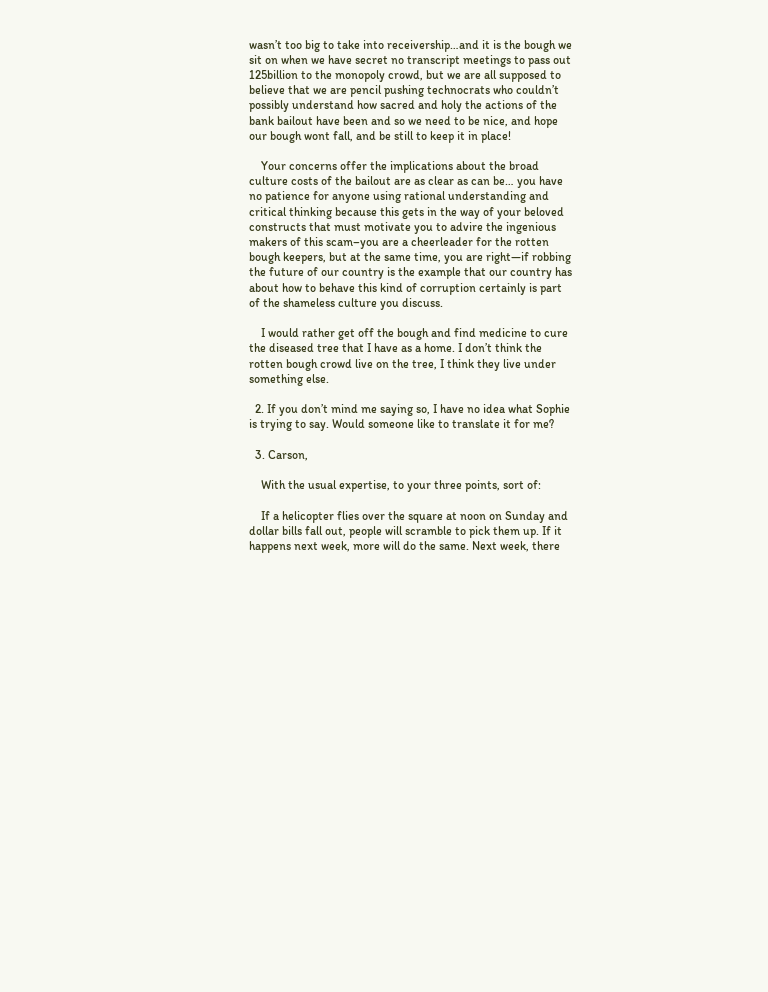wasn’t too big to take into receivership…and it is the bough we sit on when we have secret no transcript meetings to pass out 125billion to the monopoly crowd, but we are all supposed to believe that we are pencil pushing technocrats who couldn’t possibly understand how sacred and holy the actions of the bank bailout have been and so we need to be nice, and hope our bough wont fall, and be still to keep it in place!

    Your concerns offer the implications about the broad culture costs of the bailout are as clear as can be… you have no patience for anyone using rational understanding and critical thinking because this gets in the way of your beloved constructs that must motivate you to advire the ingenious makers of this scam–you are a cheerleader for the rotten bough keepers, but at the same time, you are right—if robbing the future of our country is the example that our country has about how to behave this kind of corruption certainly is part of the shameless culture you discuss.

    I would rather get off the bough and find medicine to cure the diseased tree that I have as a home. I don’t think the rotten bough crowd live on the tree, I think they live under something else.

  2. If you don’t mind me saying so, I have no idea what Sophie is trying to say. Would someone like to translate it for me?

  3. Carson,

    With the usual expertise, to your three points, sort of:

    If a helicopter flies over the square at noon on Sunday and dollar bills fall out, people will scramble to pick them up. If it happens next week, more will do the same. Next week, there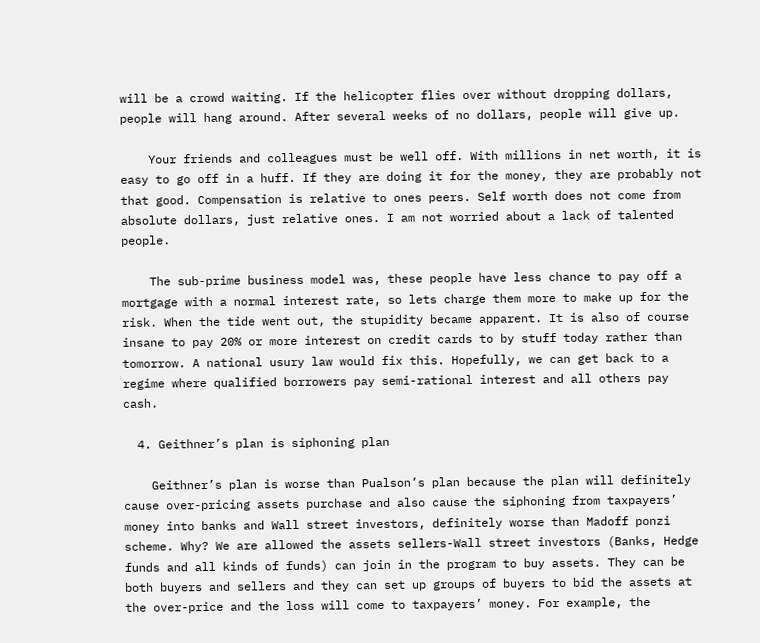will be a crowd waiting. If the helicopter flies over without dropping dollars, people will hang around. After several weeks of no dollars, people will give up.

    Your friends and colleagues must be well off. With millions in net worth, it is easy to go off in a huff. If they are doing it for the money, they are probably not that good. Compensation is relative to ones peers. Self worth does not come from absolute dollars, just relative ones. I am not worried about a lack of talented people.

    The sub-prime business model was, these people have less chance to pay off a mortgage with a normal interest rate, so lets charge them more to make up for the risk. When the tide went out, the stupidity became apparent. It is also of course insane to pay 20% or more interest on credit cards to by stuff today rather than tomorrow. A national usury law would fix this. Hopefully, we can get back to a regime where qualified borrowers pay semi-rational interest and all others pay cash.

  4. Geithner’s plan is siphoning plan

    Geithner’s plan is worse than Pualson’s plan because the plan will definitely cause over-pricing assets purchase and also cause the siphoning from taxpayers’ money into banks and Wall street investors, definitely worse than Madoff ponzi scheme. Why? We are allowed the assets sellers-Wall street investors (Banks, Hedge funds and all kinds of funds) can join in the program to buy assets. They can be both buyers and sellers and they can set up groups of buyers to bid the assets at the over-price and the loss will come to taxpayers’ money. For example, the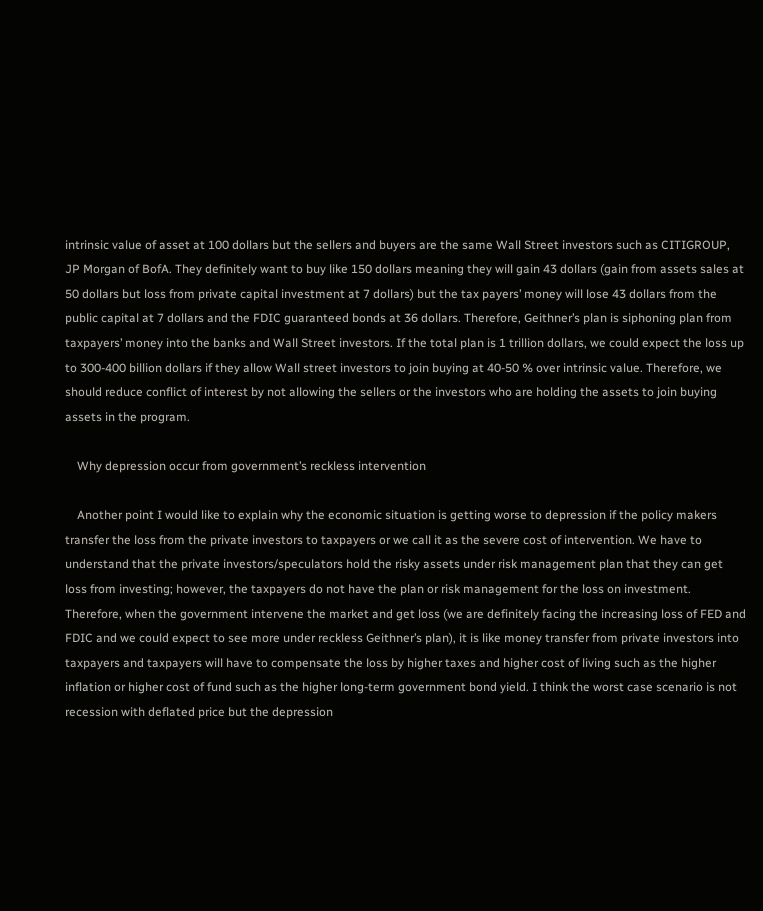intrinsic value of asset at 100 dollars but the sellers and buyers are the same Wall Street investors such as CITIGROUP, JP Morgan of BofA. They definitely want to buy like 150 dollars meaning they will gain 43 dollars (gain from assets sales at 50 dollars but loss from private capital investment at 7 dollars) but the tax payers’ money will lose 43 dollars from the public capital at 7 dollars and the FDIC guaranteed bonds at 36 dollars. Therefore, Geithner’s plan is siphoning plan from taxpayers’ money into the banks and Wall Street investors. If the total plan is 1 trillion dollars, we could expect the loss up to 300-400 billion dollars if they allow Wall street investors to join buying at 40-50 % over intrinsic value. Therefore, we should reduce conflict of interest by not allowing the sellers or the investors who are holding the assets to join buying assets in the program.

    Why depression occur from government’s reckless intervention

    Another point I would like to explain why the economic situation is getting worse to depression if the policy makers transfer the loss from the private investors to taxpayers or we call it as the severe cost of intervention. We have to understand that the private investors/speculators hold the risky assets under risk management plan that they can get loss from investing; however, the taxpayers do not have the plan or risk management for the loss on investment. Therefore, when the government intervene the market and get loss (we are definitely facing the increasing loss of FED and FDIC and we could expect to see more under reckless Geithner’s plan), it is like money transfer from private investors into taxpayers and taxpayers will have to compensate the loss by higher taxes and higher cost of living such as the higher inflation or higher cost of fund such as the higher long-term government bond yield. I think the worst case scenario is not recession with deflated price but the depression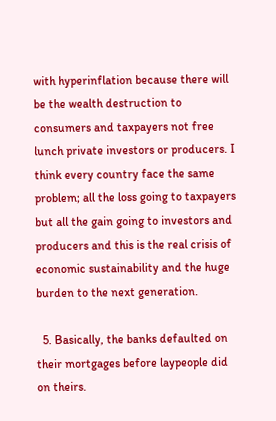with hyperinflation because there will be the wealth destruction to consumers and taxpayers not free lunch private investors or producers. I think every country face the same problem; all the loss going to taxpayers but all the gain going to investors and producers and this is the real crisis of economic sustainability and the huge burden to the next generation.

  5. Basically, the banks defaulted on their mortgages before laypeople did on theirs.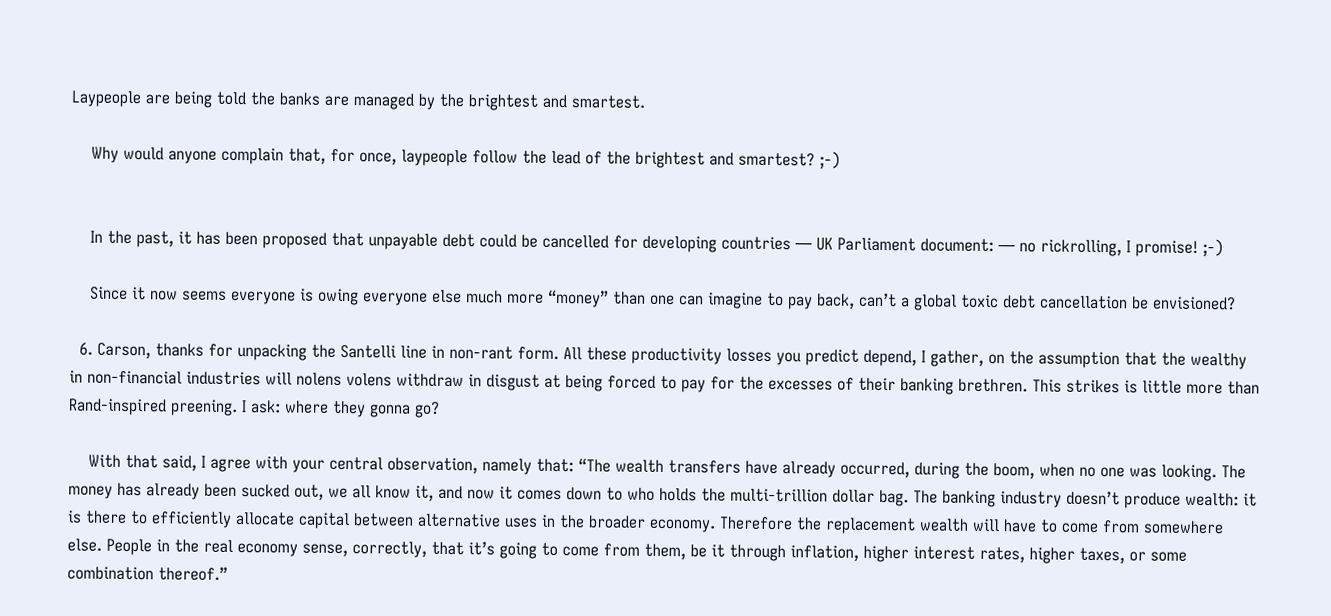Laypeople are being told the banks are managed by the brightest and smartest.

    Why would anyone complain that, for once, laypeople follow the lead of the brightest and smartest? ;-)


    In the past, it has been proposed that unpayable debt could be cancelled for developing countries — UK Parliament document: — no rickrolling, I promise! ;-)

    Since it now seems everyone is owing everyone else much more “money” than one can imagine to pay back, can’t a global toxic debt cancellation be envisioned?

  6. Carson, thanks for unpacking the Santelli line in non-rant form. All these productivity losses you predict depend, I gather, on the assumption that the wealthy in non-financial industries will nolens volens withdraw in disgust at being forced to pay for the excesses of their banking brethren. This strikes is little more than Rand-inspired preening. I ask: where they gonna go?

    With that said, I agree with your central observation, namely that: “The wealth transfers have already occurred, during the boom, when no one was looking. The money has already been sucked out, we all know it, and now it comes down to who holds the multi-trillion dollar bag. The banking industry doesn’t produce wealth: it is there to efficiently allocate capital between alternative uses in the broader economy. Therefore the replacement wealth will have to come from somewhere else. People in the real economy sense, correctly, that it’s going to come from them, be it through inflation, higher interest rates, higher taxes, or some combination thereof.”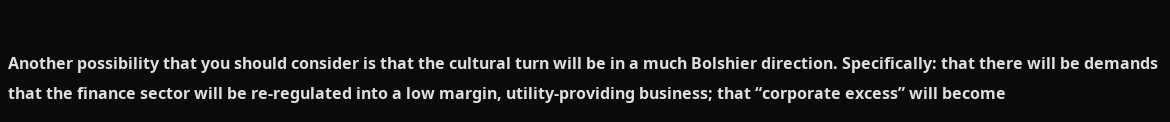Another possibility that you should consider is that the cultural turn will be in a much Bolshier direction. Specifically: that there will be demands that the finance sector will be re-regulated into a low margin, utility-providing business; that “corporate excess” will become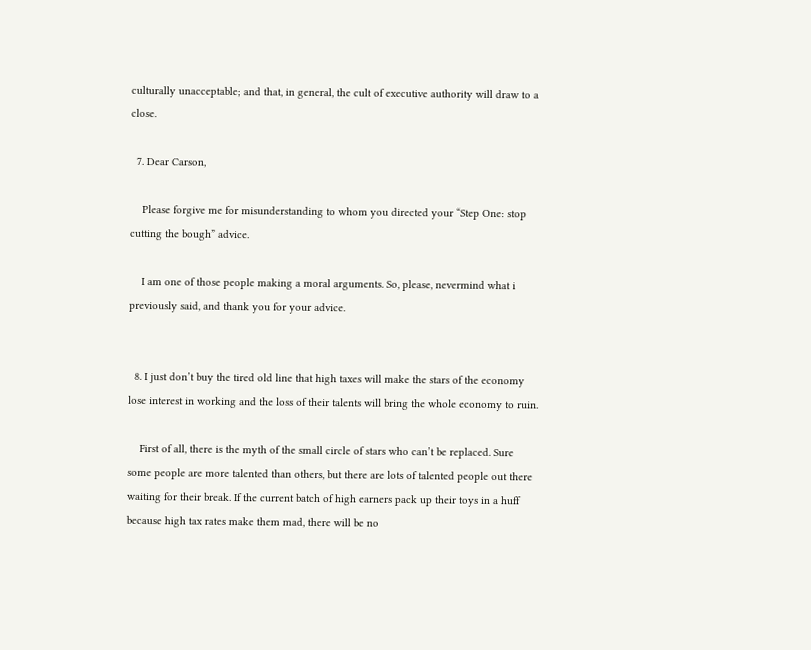culturally unacceptable; and that, in general, the cult of executive authority will draw to a close.

  7. Dear Carson,

    Please forgive me for misunderstanding to whom you directed your “Step One: stop cutting the bough” advice.

    I am one of those people making a moral arguments. So, please, nevermind what i previously said, and thank you for your advice.


  8. I just don’t buy the tired old line that high taxes will make the stars of the economy lose interest in working and the loss of their talents will bring the whole economy to ruin.

    First of all, there is the myth of the small circle of stars who can’t be replaced. Sure some people are more talented than others, but there are lots of talented people out there waiting for their break. If the current batch of high earners pack up their toys in a huff because high tax rates make them mad, there will be no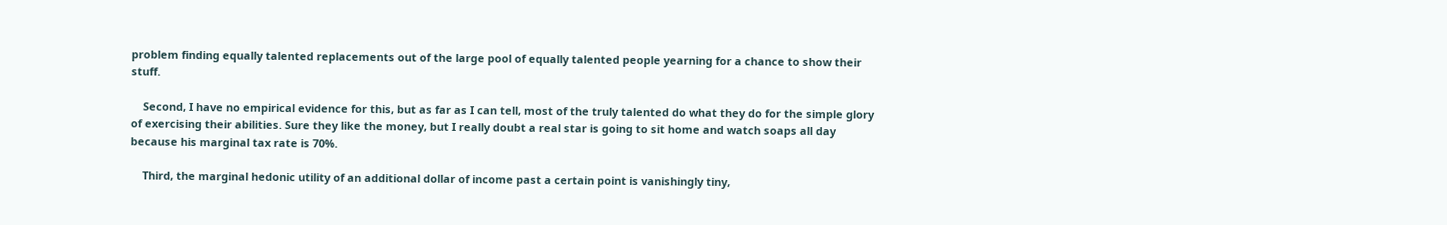problem finding equally talented replacements out of the large pool of equally talented people yearning for a chance to show their stuff.

    Second, I have no empirical evidence for this, but as far as I can tell, most of the truly talented do what they do for the simple glory of exercising their abilities. Sure they like the money, but I really doubt a real star is going to sit home and watch soaps all day because his marginal tax rate is 70%.

    Third, the marginal hedonic utility of an additional dollar of income past a certain point is vanishingly tiny,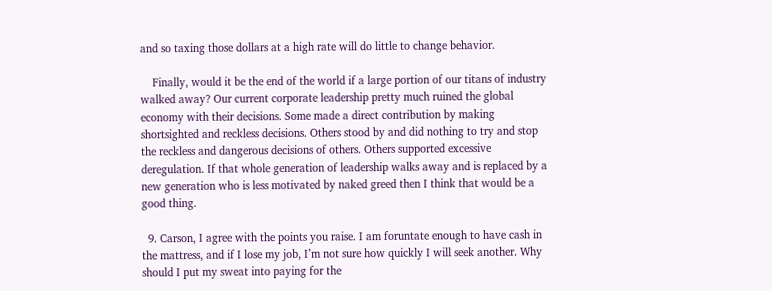and so taxing those dollars at a high rate will do little to change behavior.

    Finally, would it be the end of the world if a large portion of our titans of industry walked away? Our current corporate leadership pretty much ruined the global economy with their decisions. Some made a direct contribution by making shortsighted and reckless decisions. Others stood by and did nothing to try and stop the reckless and dangerous decisions of others. Others supported excessive deregulation. If that whole generation of leadership walks away and is replaced by a new generation who is less motivated by naked greed then I think that would be a good thing.

  9. Carson, I agree with the points you raise. I am foruntate enough to have cash in the mattress, and if I lose my job, I’m not sure how quickly I will seek another. Why should I put my sweat into paying for the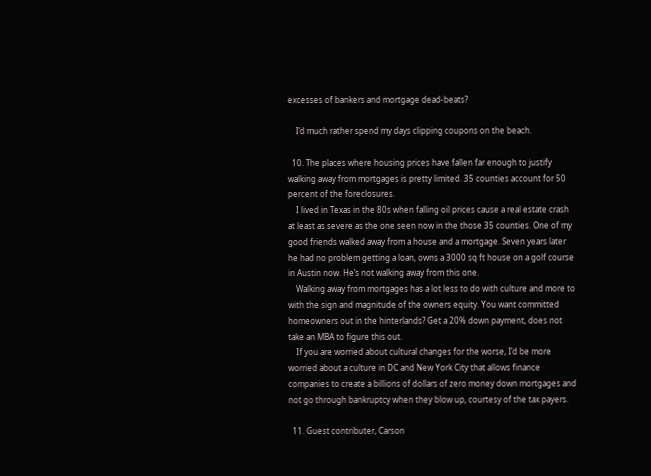excesses of bankers and mortgage dead-beats?

    I’d much rather spend my days clipping coupons on the beach.

  10. The places where housing prices have fallen far enough to justify walking away from mortgages is pretty limited. 35 counties account for 50 percent of the foreclosures.
    I lived in Texas in the 80s when falling oil prices cause a real estate crash at least as severe as the one seen now in the those 35 counties. One of my good friends walked away from a house and a mortgage. Seven years later he had no problem getting a loan, owns a 3000 sq ft house on a golf course in Austin now. He’s not walking away from this one.
    Walking away from mortgages has a lot less to do with culture and more to with the sign and magnitude of the owners equity. You want committed homeowners out in the hinterlands? Get a 20% down payment, does not take an MBA to figure this out.
    If you are worried about cultural changes for the worse, I’d be more worried about a culture in DC and New York City that allows finance companies to create a billions of dollars of zero money down mortgages and not go through bankruptcy when they blow up, courtesy of the tax payers.

  11. Guest contributer, Carson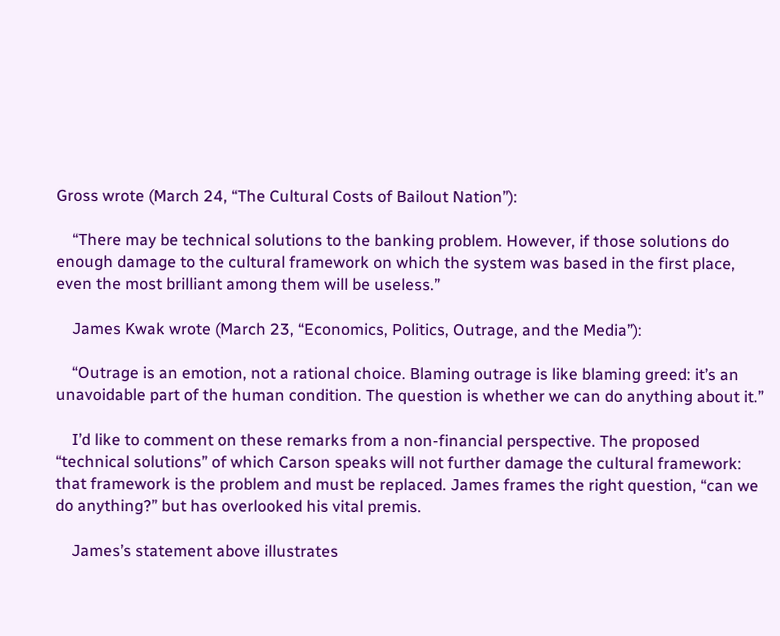Gross wrote (March 24, “The Cultural Costs of Bailout Nation”):

    “There may be technical solutions to the banking problem. However, if those solutions do enough damage to the cultural framework on which the system was based in the first place, even the most brilliant among them will be useless.”

    James Kwak wrote (March 23, “Economics, Politics, Outrage, and the Media”):

    “Outrage is an emotion, not a rational choice. Blaming outrage is like blaming greed: it’s an unavoidable part of the human condition. The question is whether we can do anything about it.”

    I’d like to comment on these remarks from a non-financial perspective. The proposed “technical solutions” of which Carson speaks will not further damage the cultural framework: that framework is the problem and must be replaced. James frames the right question, “can we do anything?” but has overlooked his vital premis.

    James’s statement above illustrates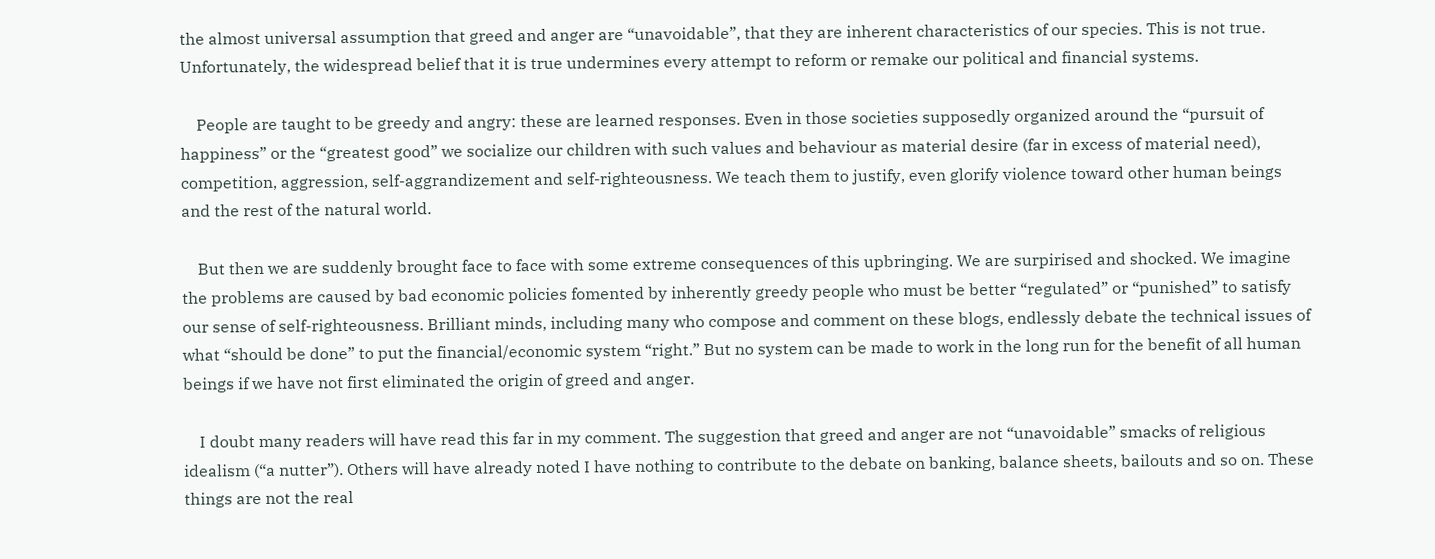the almost universal assumption that greed and anger are “unavoidable”, that they are inherent characteristics of our species. This is not true. Unfortunately, the widespread belief that it is true undermines every attempt to reform or remake our political and financial systems.

    People are taught to be greedy and angry: these are learned responses. Even in those societies supposedly organized around the “pursuit of happiness” or the “greatest good” we socialize our children with such values and behaviour as material desire (far in excess of material need), competition, aggression, self-aggrandizement and self-righteousness. We teach them to justify, even glorify violence toward other human beings and the rest of the natural world.

    But then we are suddenly brought face to face with some extreme consequences of this upbringing. We are surpirised and shocked. We imagine the problems are caused by bad economic policies fomented by inherently greedy people who must be better “regulated” or “punished” to satisfy our sense of self-righteousness. Brilliant minds, including many who compose and comment on these blogs, endlessly debate the technical issues of what “should be done” to put the financial/economic system “right.” But no system can be made to work in the long run for the benefit of all human beings if we have not first eliminated the origin of greed and anger.

    I doubt many readers will have read this far in my comment. The suggestion that greed and anger are not “unavoidable” smacks of religious idealism (“a nutter”). Others will have already noted I have nothing to contribute to the debate on banking, balance sheets, bailouts and so on. These things are not the real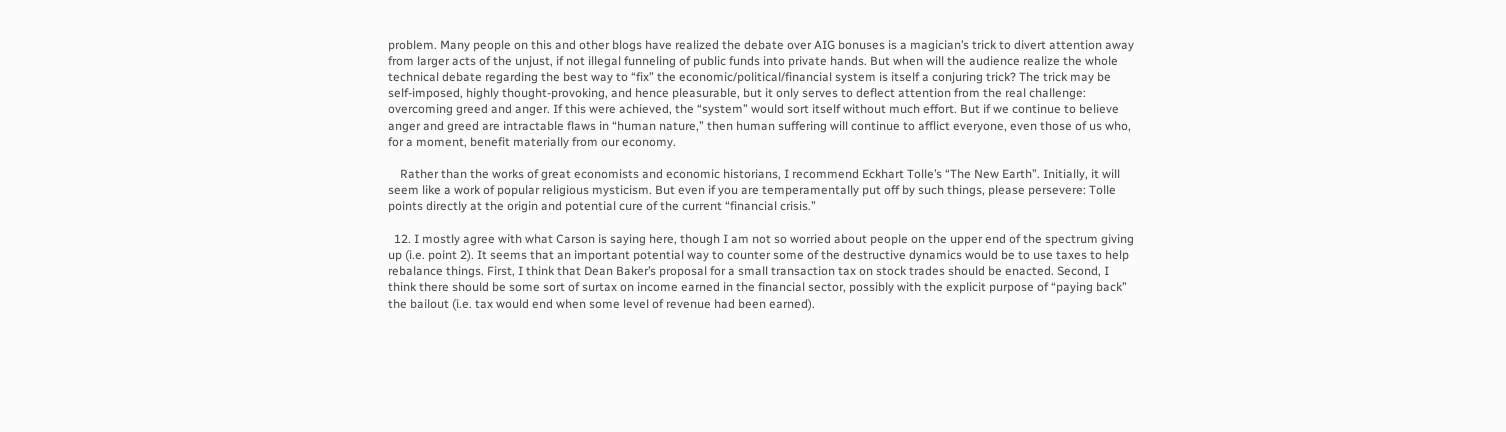problem. Many people on this and other blogs have realized the debate over AIG bonuses is a magician’s trick to divert attention away from larger acts of the unjust, if not illegal funneling of public funds into private hands. But when will the audience realize the whole technical debate regarding the best way to “fix” the economic/political/financial system is itself a conjuring trick? The trick may be self-imposed, highly thought-provoking, and hence pleasurable, but it only serves to deflect attention from the real challenge: overcoming greed and anger. If this were achieved, the “system” would sort itself without much effort. But if we continue to believe anger and greed are intractable flaws in “human nature,” then human suffering will continue to afflict everyone, even those of us who, for a moment, benefit materially from our economy.

    Rather than the works of great economists and economic historians, I recommend Eckhart Tolle’s “The New Earth”. Initially, it will seem like a work of popular religious mysticism. But even if you are temperamentally put off by such things, please persevere: Tolle points directly at the origin and potential cure of the current “financial crisis.”

  12. I mostly agree with what Carson is saying here, though I am not so worried about people on the upper end of the spectrum giving up (i.e. point 2). It seems that an important potential way to counter some of the destructive dynamics would be to use taxes to help rebalance things. First, I think that Dean Baker’s proposal for a small transaction tax on stock trades should be enacted. Second, I think there should be some sort of surtax on income earned in the financial sector, possibly with the explicit purpose of “paying back” the bailout (i.e. tax would end when some level of revenue had been earned).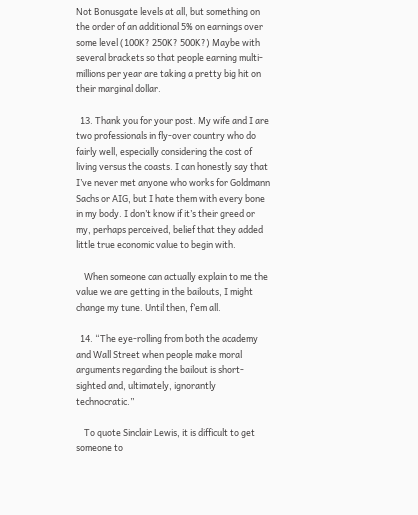Not Bonusgate levels at all, but something on the order of an additional 5% on earnings over some level (100K? 250K? 500K?) Maybe with several brackets so that people earning multi-millions per year are taking a pretty big hit on their marginal dollar.

  13. Thank you for your post. My wife and I are two professionals in fly-over country who do fairly well, especially considering the cost of living versus the coasts. I can honestly say that I’ve never met anyone who works for Goldmann Sachs or AIG, but I hate them with every bone in my body. I don’t know if it’s their greed or my, perhaps perceived, belief that they added little true economic value to begin with.

    When someone can actually explain to me the value we are getting in the bailouts, I might change my tune. Until then, f’em all.

  14. “The eye-rolling from both the academy and Wall Street when people make moral arguments regarding the bailout is short-sighted and, ultimately, ignorantly technocratic.”

    To quote Sinclair Lewis, it is difficult to get someone to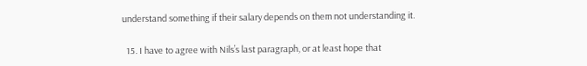understand something if their salary depends on them not understanding it.

  15. I have to agree with Nils’s last paragraph, or at least hope that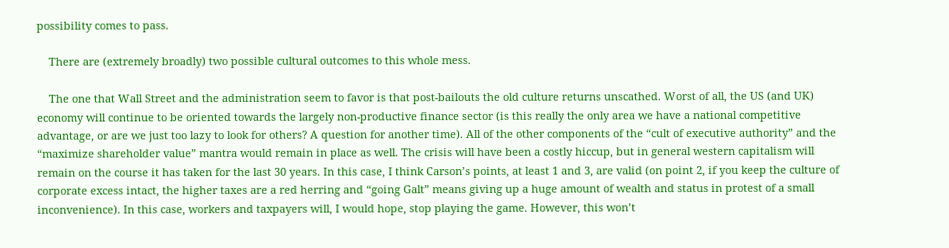possibility comes to pass.

    There are (extremely broadly) two possible cultural outcomes to this whole mess.

    The one that Wall Street and the administration seem to favor is that post-bailouts the old culture returns unscathed. Worst of all, the US (and UK) economy will continue to be oriented towards the largely non-productive finance sector (is this really the only area we have a national competitive advantage, or are we just too lazy to look for others? A question for another time). All of the other components of the “cult of executive authority” and the “maximize shareholder value” mantra would remain in place as well. The crisis will have been a costly hiccup, but in general western capitalism will remain on the course it has taken for the last 30 years. In this case, I think Carson’s points, at least 1 and 3, are valid (on point 2, if you keep the culture of corporate excess intact, the higher taxes are a red herring and “going Galt” means giving up a huge amount of wealth and status in protest of a small inconvenience). In this case, workers and taxpayers will, I would hope, stop playing the game. However, this won’t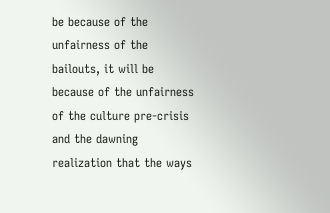be because of the unfairness of the bailouts, it will be because of the unfairness of the culture pre-crisis and the dawning realization that the ways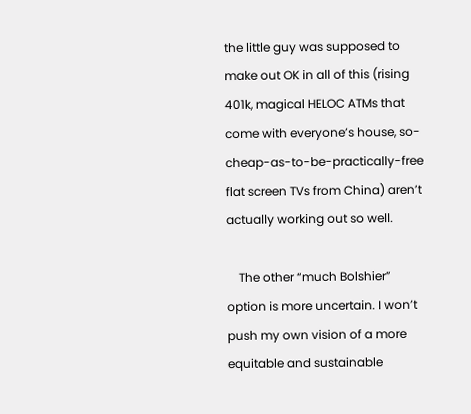the little guy was supposed to make out OK in all of this (rising 401k, magical HELOC ATMs that come with everyone’s house, so-cheap-as-to-be-practically-free flat screen TVs from China) aren’t actually working out so well.

    The other “much Bolshier” option is more uncertain. I won’t push my own vision of a more equitable and sustainable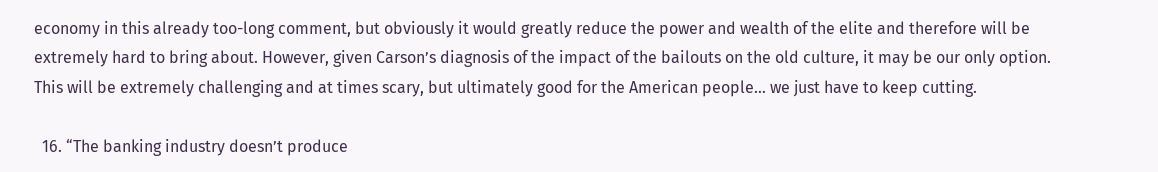economy in this already too-long comment, but obviously it would greatly reduce the power and wealth of the elite and therefore will be extremely hard to bring about. However, given Carson’s diagnosis of the impact of the bailouts on the old culture, it may be our only option. This will be extremely challenging and at times scary, but ultimately good for the American people… we just have to keep cutting.

  16. “The banking industry doesn’t produce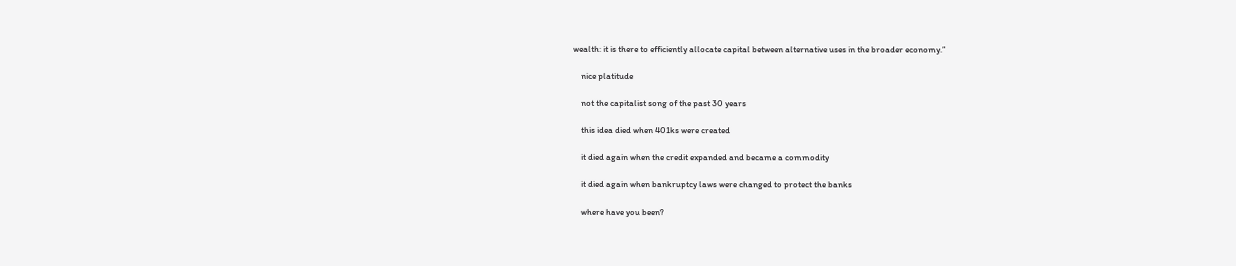wealth: it is there to efficiently allocate capital between alternative uses in the broader economy.”

    nice platitude

    not the capitalist song of the past 30 years

    this idea died when 401ks were created

    it died again when the credit expanded and became a commodity

    it died again when bankruptcy laws were changed to protect the banks

    where have you been?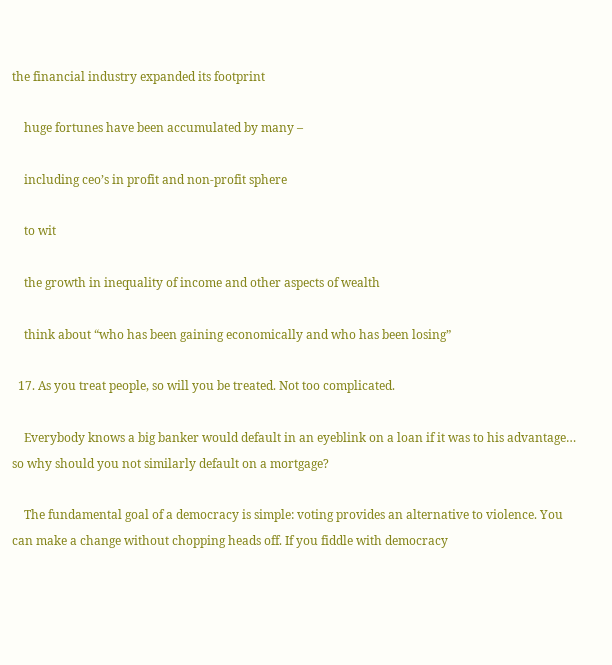the financial industry expanded its footprint

    huge fortunes have been accumulated by many –

    including ceo’s in profit and non-profit sphere

    to wit

    the growth in inequality of income and other aspects of wealth

    think about “who has been gaining economically and who has been losing”

  17. As you treat people, so will you be treated. Not too complicated.

    Everybody knows a big banker would default in an eyeblink on a loan if it was to his advantage… so why should you not similarly default on a mortgage?

    The fundamental goal of a democracy is simple: voting provides an alternative to violence. You can make a change without chopping heads off. If you fiddle with democracy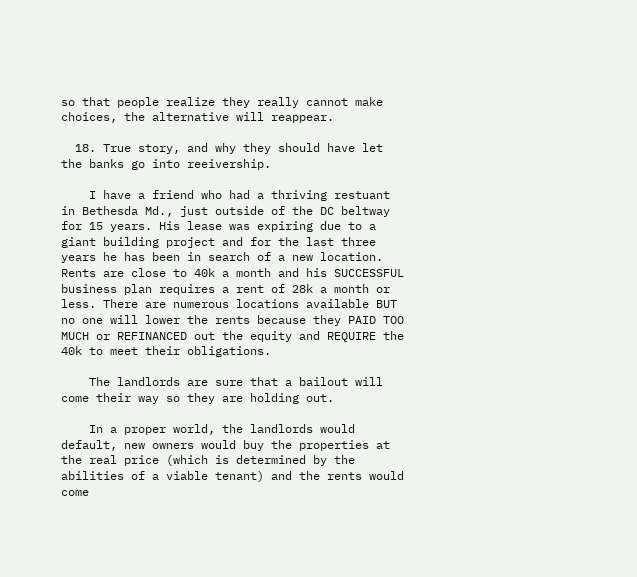so that people realize they really cannot make choices, the alternative will reappear.

  18. True story, and why they should have let the banks go into reeivership.

    I have a friend who had a thriving restuant in Bethesda Md., just outside of the DC beltway for 15 years. His lease was expiring due to a giant building project and for the last three years he has been in search of a new location. Rents are close to 40k a month and his SUCCESSFUL business plan requires a rent of 28k a month or less. There are numerous locations available BUT no one will lower the rents because they PAID TOO MUCH or REFINANCED out the equity and REQUIRE the 40k to meet their obligations.

    The landlords are sure that a bailout will come their way so they are holding out.

    In a proper world, the landlords would default, new owners would buy the properties at the real price (which is determined by the abilities of a viable tenant) and the rents would come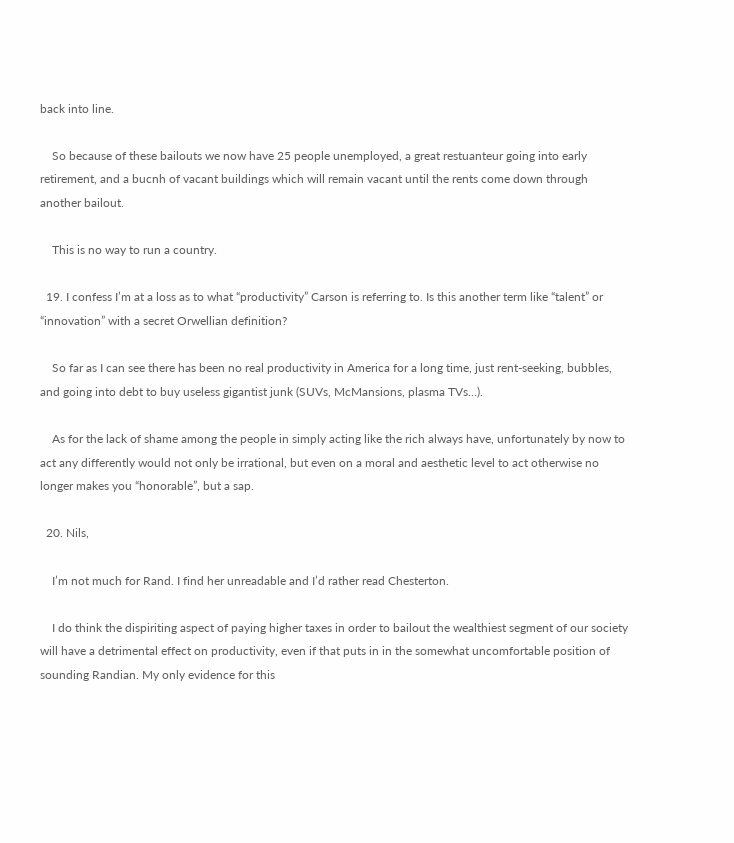back into line.

    So because of these bailouts we now have 25 people unemployed, a great restuanteur going into early retirement, and a bucnh of vacant buildings which will remain vacant until the rents come down through another bailout.

    This is no way to run a country.

  19. I confess I’m at a loss as to what “productivity” Carson is referring to. Is this another term like “talent” or “innovation” with a secret Orwellian definition?

    So far as I can see there has been no real productivity in America for a long time, just rent-seeking, bubbles, and going into debt to buy useless gigantist junk (SUVs, McMansions, plasma TVs…).

    As for the lack of shame among the people in simply acting like the rich always have, unfortunately by now to act any differently would not only be irrational, but even on a moral and aesthetic level to act otherwise no longer makes you “honorable”, but a sap.

  20. Nils,

    I’m not much for Rand. I find her unreadable and I’d rather read Chesterton.

    I do think the dispiriting aspect of paying higher taxes in order to bailout the wealthiest segment of our society will have a detrimental effect on productivity, even if that puts in in the somewhat uncomfortable position of sounding Randian. My only evidence for this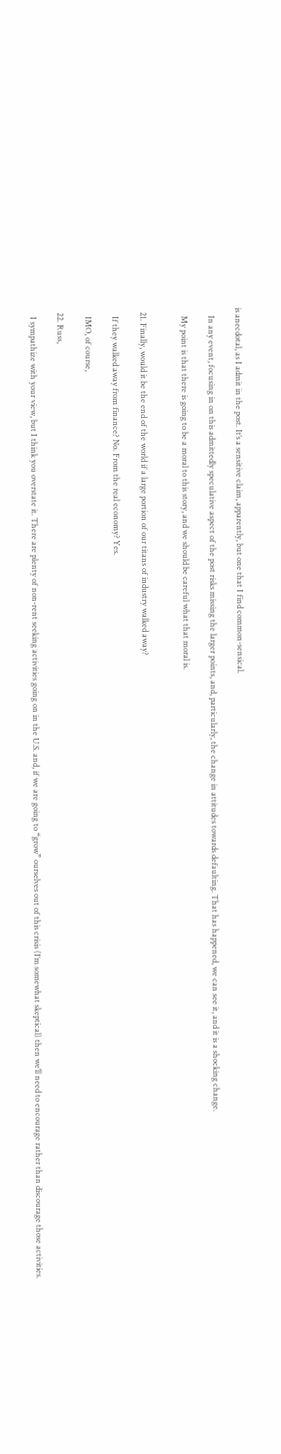is anecdotal, as I admit in the post. It’s a sensitive claim, apparently, but one that I find common-sensical.

    In any event, focusing in on this admittedly speculative aspect of the post risks missing the larger points, and, particularly, the change in attitudes towards defaulting. That has happened, we can see it, and it is a shocking change.

    My point is that there is going to be a moral to this story, and we should be careful what that moral is.


  21. Finally, would it be the end of the world if a large portion of our titans of industry walked away?

    If they walked away from finance? No. From the real economy? Yes.

    IMO, of course,

  22. Russ,

    I sympathize with your view, but I think you overstate it. There are plenty of non-rent seeking activities going on in the U.S. and, if we are going to “grow” ourselves out of this crisis (I’m somewhat skeptical) then we’ll need to encourage rather than discourage those activities.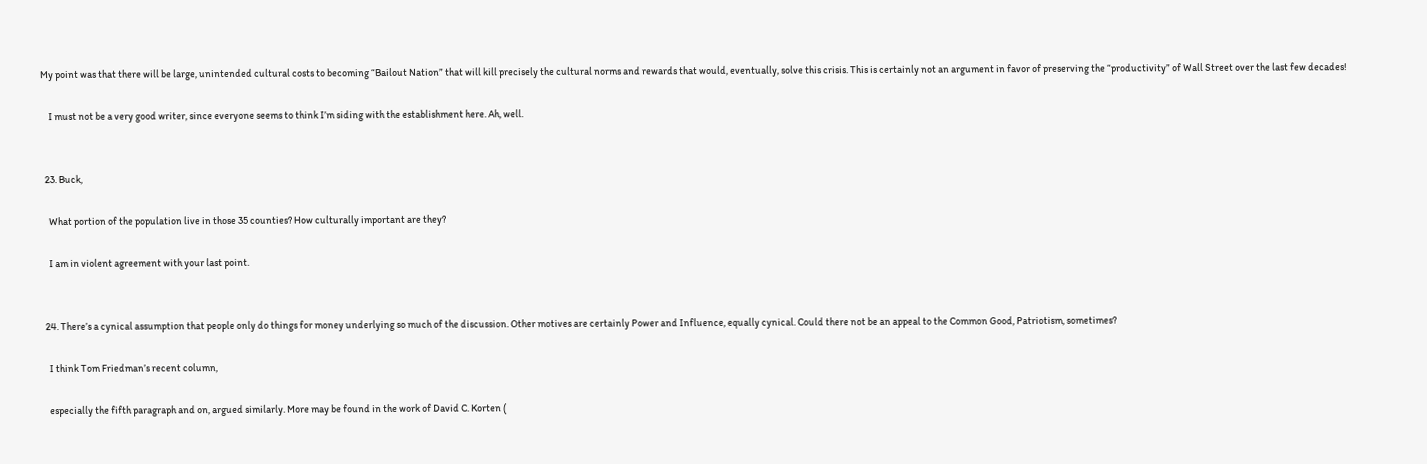My point was that there will be large, unintended cultural costs to becoming “Bailout Nation” that will kill precisely the cultural norms and rewards that would, eventually, solve this crisis. This is certainly not an argument in favor of preserving the “productivity” of Wall Street over the last few decades!

    I must not be a very good writer, since everyone seems to think I’m siding with the establishment here. Ah, well.


  23. Buck,

    What portion of the population live in those 35 counties? How culturally important are they?

    I am in violent agreement with your last point.


  24. There’s a cynical assumption that people only do things for money underlying so much of the discussion. Other motives are certainly Power and Influence, equally cynical. Could there not be an appeal to the Common Good, Patriotism, sometimes?

    I think Tom Friedman’s recent column,

    especially the fifth paragraph and on, argued similarly. More may be found in the work of David C. Korten (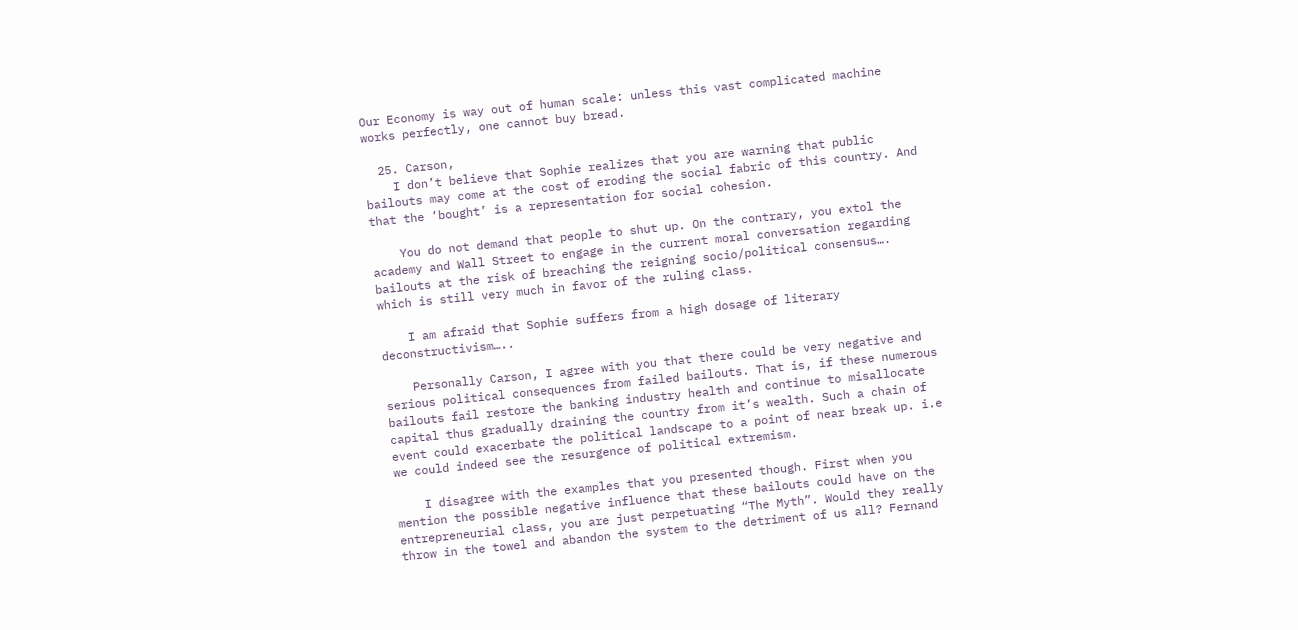Our Economy is way out of human scale: unless this vast complicated machine works perfectly, one cannot buy bread.

  25. Carson,
    I don’t believe that Sophie realizes that you are warning that public bailouts may come at the cost of eroding the social fabric of this country. And that the ‘bought’ is a representation for social cohesion.

    You do not demand that people to shut up. On the contrary, you extol the academy and Wall Street to engage in the current moral conversation regarding bailouts at the risk of breaching the reigning socio/political consensus…. which is still very much in favor of the ruling class.

    I am afraid that Sophie suffers from a high dosage of literary deconstructivism…..

    Personally Carson, I agree with you that there could be very negative and serious political consequences from failed bailouts. That is, if these numerous bailouts fail restore the banking industry health and continue to misallocate capital thus gradually draining the country from it’s wealth. Such a chain of event could exacerbate the political landscape to a point of near break up. i.e we could indeed see the resurgence of political extremism.

    I disagree with the examples that you presented though. First when you mention the possible negative influence that these bailouts could have on the entrepreneurial class, you are just perpetuating “The Myth”. Would they really throw in the towel and abandon the system to the detriment of us all? Fernand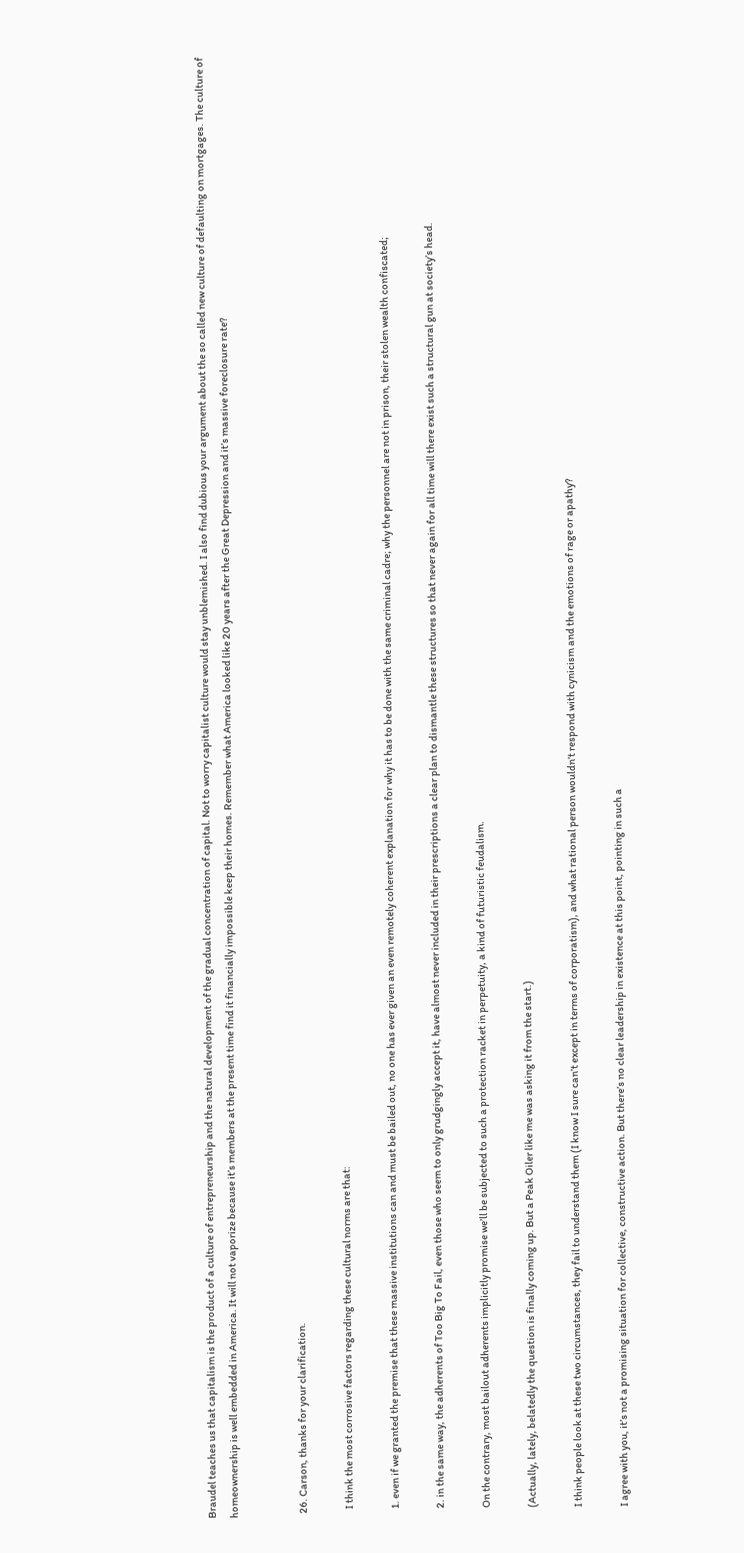Braudel teaches us that capitalism is the product of a culture of entrepreneurship and the natural development of the gradual concentration of capital. Not to worry capitalist culture would stay unblemished. I also find dubious your argument about the so called new culture of defaulting on mortgages. The culture of homeownership is well embedded in America. It will not vaporize because it’s members at the present time find it financially impossible keep their homes. Remember what America looked like 20 years after the Great Depression and it’s massive foreclosure rate?


  26. Carson, thanks for your clarification.

    I think the most corrosive factors regarding these cultural norms are that:

    1. even if we granted the premise that these massive institutions can and must be bailed out, no one has ever given an even remotely coherent explanation for why it has to be done with the same criminal cadre; why the personnel are not in prison, their stolen wealth confiscated;

    2. in the same way, the adherents of Too Big To Fail, even those who seem to only grudgingly accept it, have almost never included in their prescriptions a clear plan to dismantle these structures so that never again for all time will there exist such a structural gun at society’s head.

    On the contrary, most bailout adherents implicitly promise we’ll be subjected to such a protection racket in perpetuity, a kind of futuristic feudalism.

    (Actually, lately, belatedly the question is finally coming up. But a Peak Oiler like me was asking it from the start.)

    I think people look at these two circumstances, they fail to understand them (I know I sure can’t except in terms of corporatism), and what rational person wouldn’t respond with cynicism and the emotions of rage or apathy?

    I agree with you, it’s not a promising situation for collective, constructive action. But there’s no clear leadership in existence at this point, pointing in such a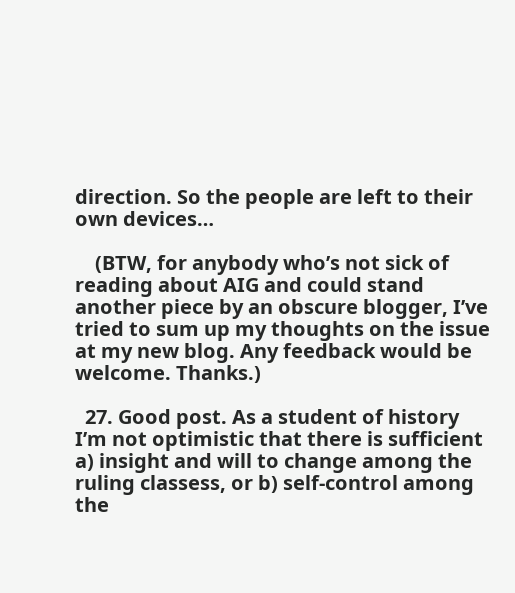direction. So the people are left to their own devices…

    (BTW, for anybody who’s not sick of reading about AIG and could stand another piece by an obscure blogger, I’ve tried to sum up my thoughts on the issue at my new blog. Any feedback would be welcome. Thanks.)

  27. Good post. As a student of history I’m not optimistic that there is sufficient a) insight and will to change among the ruling classess, or b) self-control among the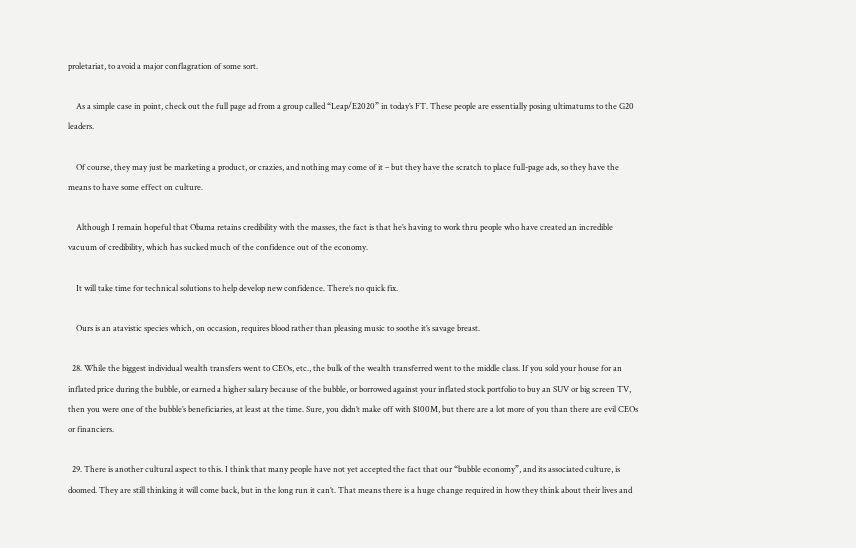proletariat, to avoid a major conflagration of some sort.

    As a simple case in point, check out the full page ad from a group called “Leap/E2020” in today’s FT. These people are essentially posing ultimatums to the G20 leaders.

    Of course, they may just be marketing a product, or crazies, and nothing may come of it – but they have the scratch to place full-page ads, so they have the means to have some effect on culture.

    Although I remain hopeful that Obama retains credibility with the masses, the fact is that he’s having to work thru people who have created an incredible vacuum of credibility, which has sucked much of the confidence out of the economy.

    It will take time for technical solutions to help develop new confidence. There’s no quick fix.

    Ours is an atavistic species which, on occasion, requires blood rather than pleasing music to soothe it’s savage breast.

  28. While the biggest individual wealth transfers went to CEOs, etc., the bulk of the wealth transferred went to the middle class. If you sold your house for an inflated price during the bubble, or earned a higher salary because of the bubble, or borrowed against your inflated stock portfolio to buy an SUV or big screen TV, then you were one of the bubble’s beneficiaries, at least at the time. Sure, you didn’t make off with $100M, but there are a lot more of you than there are evil CEOs or financiers.

  29. There is another cultural aspect to this. I think that many people have not yet accepted the fact that our “bubble economy”, and its associated culture, is doomed. They are still thinking it will come back, but in the long run it can’t. That means there is a huge change required in how they think about their lives and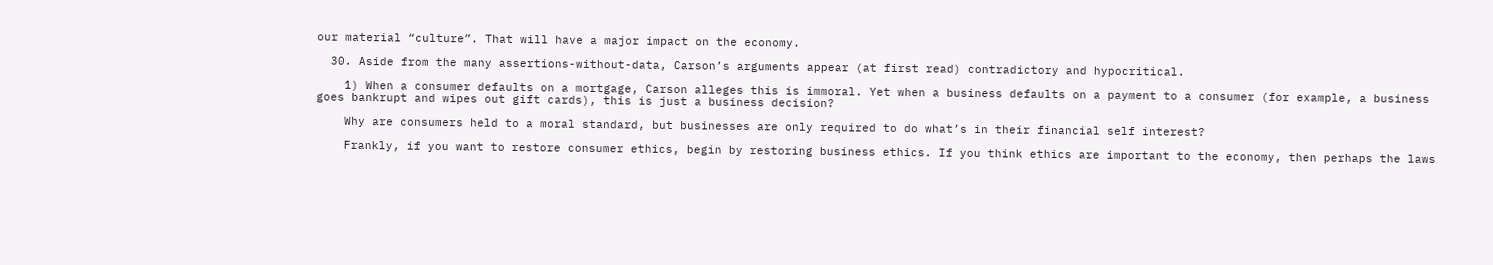our material “culture”. That will have a major impact on the economy.

  30. Aside from the many assertions-without-data, Carson’s arguments appear (at first read) contradictory and hypocritical.

    1) When a consumer defaults on a mortgage, Carson alleges this is immoral. Yet when a business defaults on a payment to a consumer (for example, a business goes bankrupt and wipes out gift cards), this is just a business decision?

    Why are consumers held to a moral standard, but businesses are only required to do what’s in their financial self interest?

    Frankly, if you want to restore consumer ethics, begin by restoring business ethics. If you think ethics are important to the economy, then perhaps the laws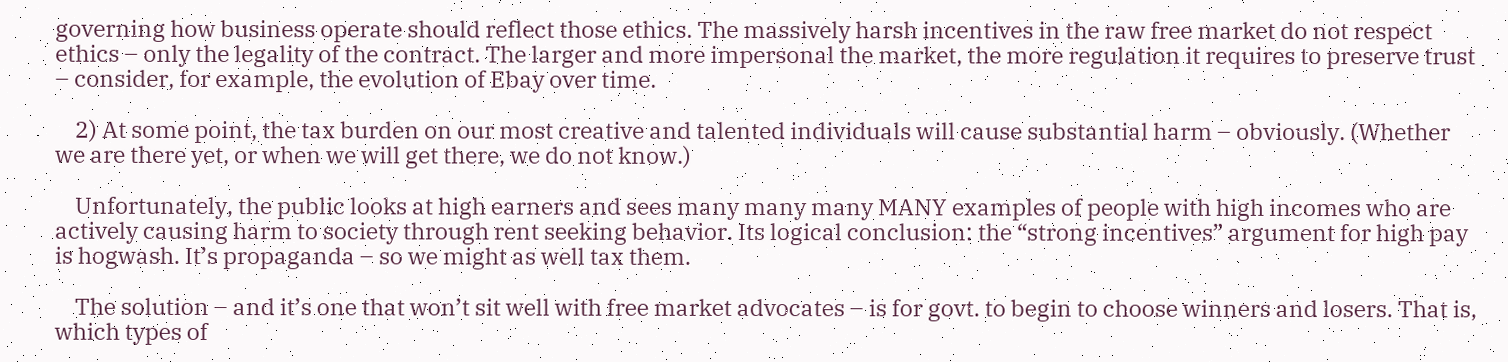governing how business operate should reflect those ethics. The massively harsh incentives in the raw free market do not respect ethics – only the legality of the contract. The larger and more impersonal the market, the more regulation it requires to preserve trust – consider, for example, the evolution of Ebay over time.

    2) At some point, the tax burden on our most creative and talented individuals will cause substantial harm – obviously. (Whether we are there yet, or when we will get there, we do not know.)

    Unfortunately, the public looks at high earners and sees many many many MANY examples of people with high incomes who are actively causing harm to society through rent seeking behavior. Its logical conclusion: the “strong incentives” argument for high pay is hogwash. It’s propaganda – so we might as well tax them.

    The solution – and it’s one that won’t sit well with free market advocates – is for govt. to begin to choose winners and losers. That is, which types of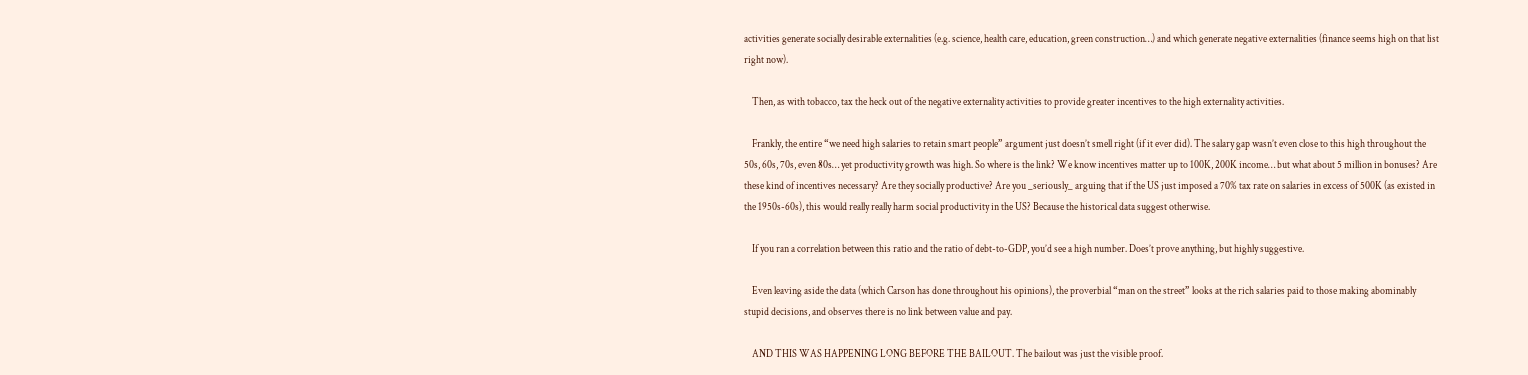activities generate socially desirable externalities (e.g. science, health care, education, green construction…) and which generate negative externalities (finance seems high on that list right now).

    Then, as with tobacco, tax the heck out of the negative externality activities to provide greater incentives to the high externality activities.

    Frankly, the entire “we need high salaries to retain smart people” argument just doesn’t smell right (if it ever did). The salary gap wasn’t even close to this high throughout the 50s, 60s, 70s, even 80s… yet productivity growth was high. So where is the link? We know incentives matter up to 100K, 200K income… but what about 5 million in bonuses? Are these kind of incentives necessary? Are they socially productive? Are you _seriously_ arguing that if the US just imposed a 70% tax rate on salaries in excess of 500K (as existed in the 1950s-60s), this would really really harm social productivity in the US? Because the historical data suggest otherwise.

    If you ran a correlation between this ratio and the ratio of debt-to-GDP, you’d see a high number. Does’t prove anything, but highly suggestive.

    Even leaving aside the data (which Carson has done throughout his opinions), the proverbial “man on the street” looks at the rich salaries paid to those making abominably stupid decisions, and observes there is no link between value and pay.

    AND THIS WAS HAPPENING LONG BEFORE THE BAILOUT. The bailout was just the visible proof.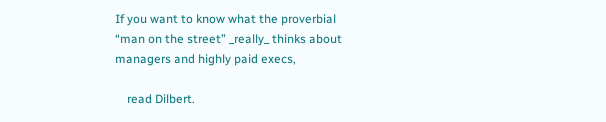If you want to know what the proverbial “man on the street” _really_ thinks about managers and highly paid execs,

    read Dilbert.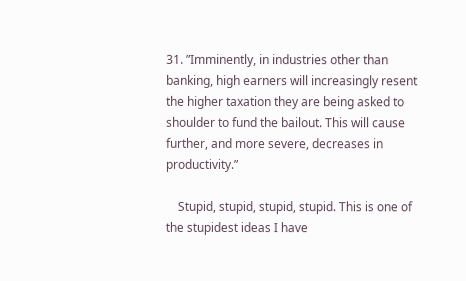31. ”Imminently, in industries other than banking, high earners will increasingly resent the higher taxation they are being asked to shoulder to fund the bailout. This will cause further, and more severe, decreases in productivity.”

    Stupid, stupid, stupid, stupid. This is one of the stupidest ideas I have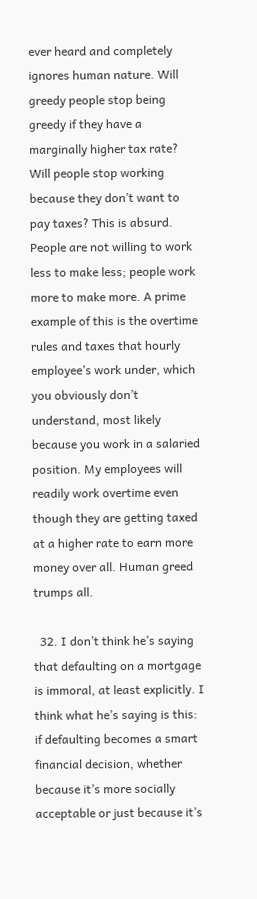ever heard and completely ignores human nature. Will greedy people stop being greedy if they have a marginally higher tax rate? Will people stop working because they don’t want to pay taxes? This is absurd. People are not willing to work less to make less; people work more to make more. A prime example of this is the overtime rules and taxes that hourly employee’s work under, which you obviously don’t understand, most likely because you work in a salaried position. My employees will readily work overtime even though they are getting taxed at a higher rate to earn more money over all. Human greed trumps all.

  32. I don’t think he’s saying that defaulting on a mortgage is immoral, at least explicitly. I think what he’s saying is this: if defaulting becomes a smart financial decision, whether because it’s more socially acceptable or just because it’s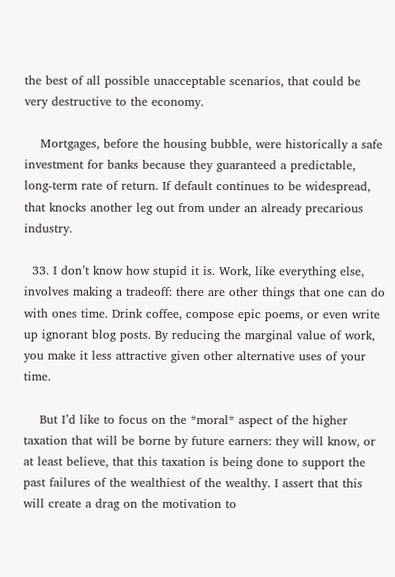the best of all possible unacceptable scenarios, that could be very destructive to the economy.

    Mortgages, before the housing bubble, were historically a safe investment for banks because they guaranteed a predictable, long-term rate of return. If default continues to be widespread, that knocks another leg out from under an already precarious industry.

  33. I don’t know how stupid it is. Work, like everything else, involves making a tradeoff: there are other things that one can do with ones time. Drink coffee, compose epic poems, or even write up ignorant blog posts. By reducing the marginal value of work, you make it less attractive given other alternative uses of your time.

    But I’d like to focus on the *moral* aspect of the higher taxation that will be borne by future earners: they will know, or at least believe, that this taxation is being done to support the past failures of the wealthiest of the wealthy. I assert that this will create a drag on the motivation to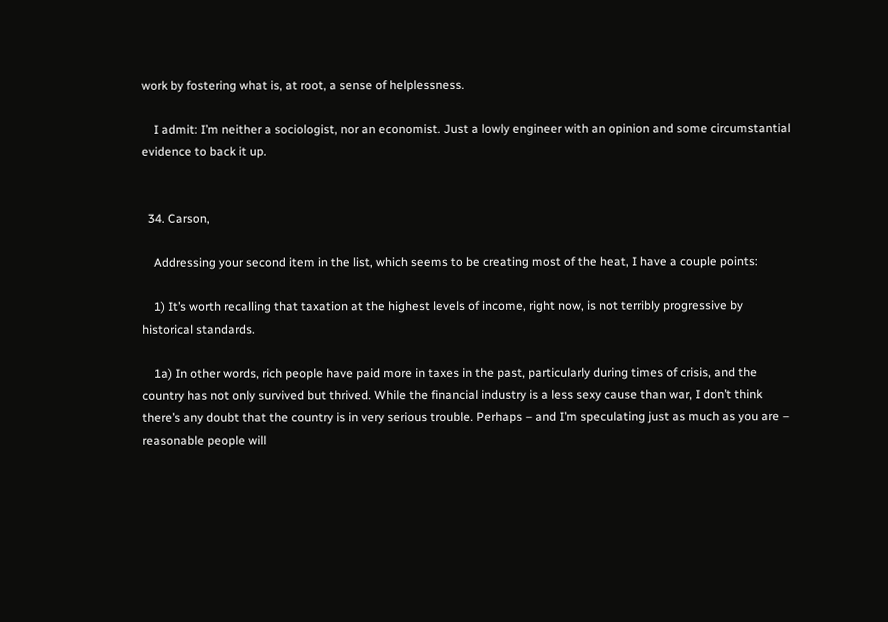work by fostering what is, at root, a sense of helplessness.

    I admit: I’m neither a sociologist, nor an economist. Just a lowly engineer with an opinion and some circumstantial evidence to back it up.


  34. Carson,

    Addressing your second item in the list, which seems to be creating most of the heat, I have a couple points:

    1) It’s worth recalling that taxation at the highest levels of income, right now, is not terribly progressive by historical standards.

    1a) In other words, rich people have paid more in taxes in the past, particularly during times of crisis, and the country has not only survived but thrived. While the financial industry is a less sexy cause than war, I don’t think there’s any doubt that the country is in very serious trouble. Perhaps – and I’m speculating just as much as you are – reasonable people will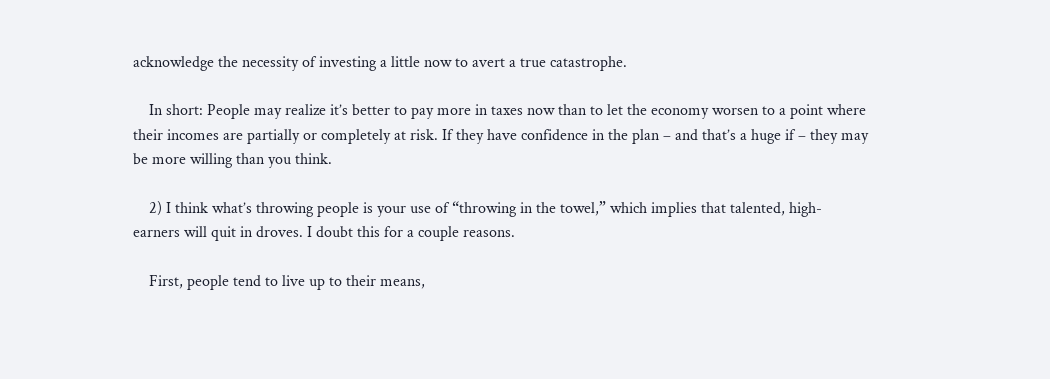acknowledge the necessity of investing a little now to avert a true catastrophe.

    In short: People may realize it’s better to pay more in taxes now than to let the economy worsen to a point where their incomes are partially or completely at risk. If they have confidence in the plan – and that’s a huge if – they may be more willing than you think.

    2) I think what’s throwing people is your use of “throwing in the towel,” which implies that talented, high-earners will quit in droves. I doubt this for a couple reasons.

    First, people tend to live up to their means,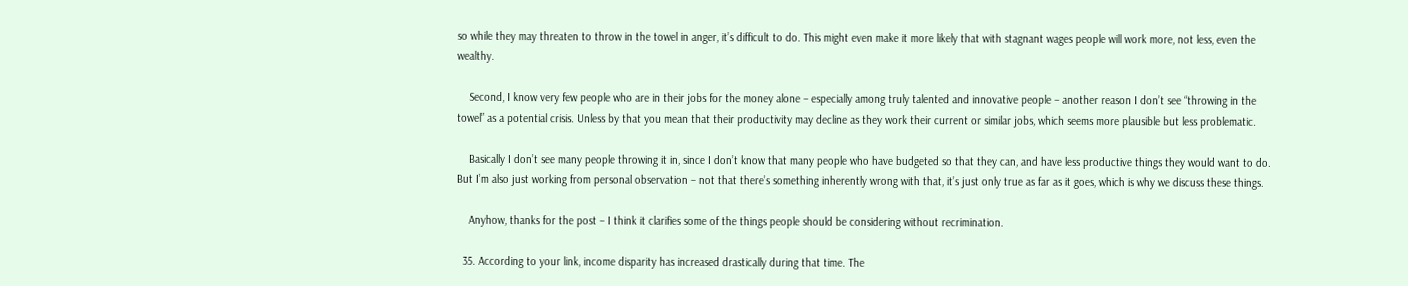so while they may threaten to throw in the towel in anger, it’s difficult to do. This might even make it more likely that with stagnant wages people will work more, not less, even the wealthy.

    Second, I know very few people who are in their jobs for the money alone – especially among truly talented and innovative people – another reason I don’t see “throwing in the towel” as a potential crisis. Unless by that you mean that their productivity may decline as they work their current or similar jobs, which seems more plausible but less problematic.

    Basically I don’t see many people throwing it in, since I don’t know that many people who have budgeted so that they can, and have less productive things they would want to do. But I’m also just working from personal observation – not that there’s something inherently wrong with that, it’s just only true as far as it goes, which is why we discuss these things.

    Anyhow, thanks for the post – I think it clarifies some of the things people should be considering without recrimination.

  35. According to your link, income disparity has increased drastically during that time. The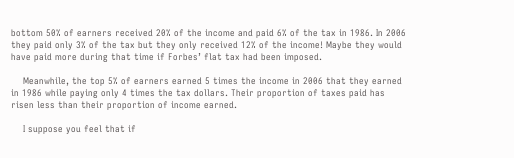bottom 50% of earners received 20% of the income and paid 6% of the tax in 1986. In 2006 they paid only 3% of the tax but they only received 12% of the income! Maybe they would have paid more during that time if Forbes’ flat tax had been imposed.

    Meanwhile, the top 5% of earners earned 5 times the income in 2006 that they earned in 1986 while paying only 4 times the tax dollars. Their proportion of taxes paid has risen less than their proportion of income earned.

    I suppose you feel that if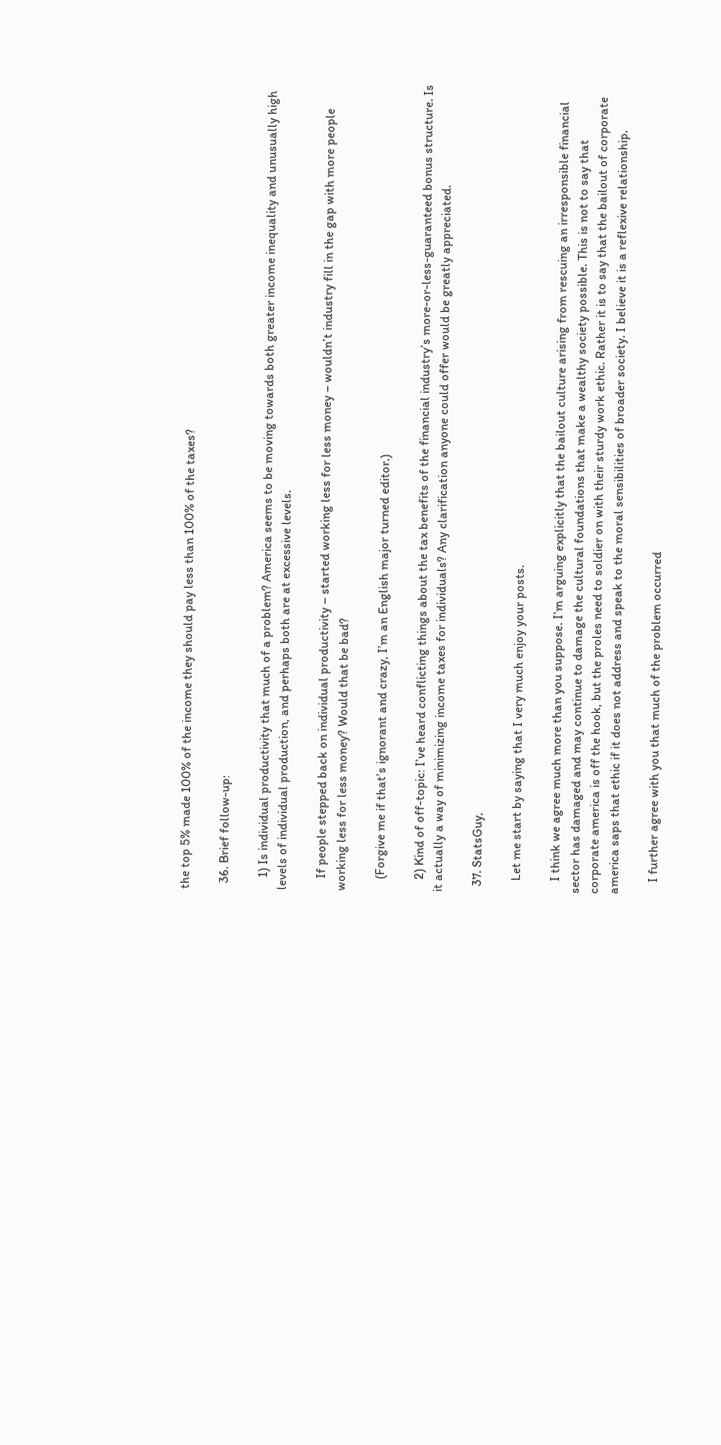the top 5% made 100% of the income they should pay less than 100% of the taxes?

  36. Brief follow-up:

    1) Is individual productivity that much of a problem? America seems to be moving towards both greater income inequality and unusually high levels of individual production, and perhaps both are at excessive levels.

    If people stepped back on individual productivity – started working less for less money – wouldn’t industry fill in the gap with more people working less for less money? Would that be bad?

    (Forgive me if that’s ignorant and crazy, I’m an English major turned editor.)

    2) Kind of off-topic: I’ve heard conflicting things about the tax benefits of the financial industry’s more-or-less-guaranteed bonus structure. Is it actually a way of minimizing income taxes for individuals? Any clarification anyone could offer would be greatly appreciated.

  37. StatsGuy,

    Let me start by saying that I very much enjoy your posts.

    I think we agree much more than you suppose. I’m arguing explicitly that the bailout culture arising from rescuing an irresponsible financial sector has damaged and may continue to damage the cultural foundations that make a wealthy society possible. This is not to say that corporate america is off the hook, but the proles need to soldier on with their sturdy work ethic. Rather it is to say that the bailout of corporate america saps that ethic if it does not address and speak to the moral sensibilities of broader society. I believe it is a reflexive relationship.

    I further agree with you that much of the problem occurred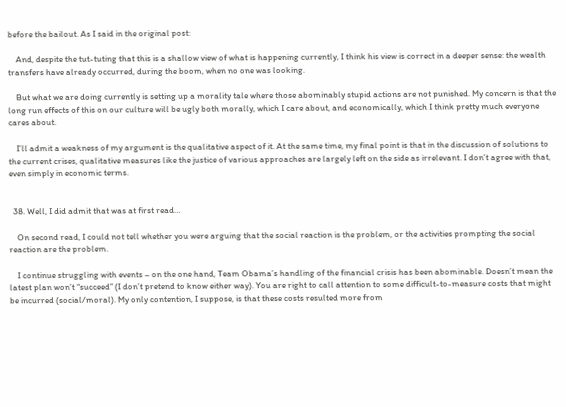before the bailout. As I said in the original post:

    And, despite the tut-tuting that this is a shallow view of what is happening currently, I think his view is correct in a deeper sense: the wealth transfers have already occurred, during the boom, when no one was looking.

    But what we are doing currently is setting up a morality tale where those abominably stupid actions are not punished. My concern is that the long run effects of this on our culture will be ugly both morally, which I care about, and economically, which I think pretty much everyone cares about.

    I’ll admit a weakness of my argument is the qualitative aspect of it. At the same time, my final point is that in the discussion of solutions to the current crises, qualitative measures like the justice of various approaches are largely left on the side as irrelevant. I don’t agree with that, even simply in economic terms.


  38. Well, I did admit that was at first read…

    On second read, I could not tell whether you were arguing that the social reaction is the problem, or the activities prompting the social reaction are the problem.

    I continue struggling with events – on the one hand, Team Obama’s handling of the financial crisis has been abominable. Doesn’t mean the latest plan won’t “succeed” (I don’t pretend to know either way). You are right to call attention to some difficult-to-measure costs that might be incurred (social/moral). My only contention, I suppose, is that these costs resulted more from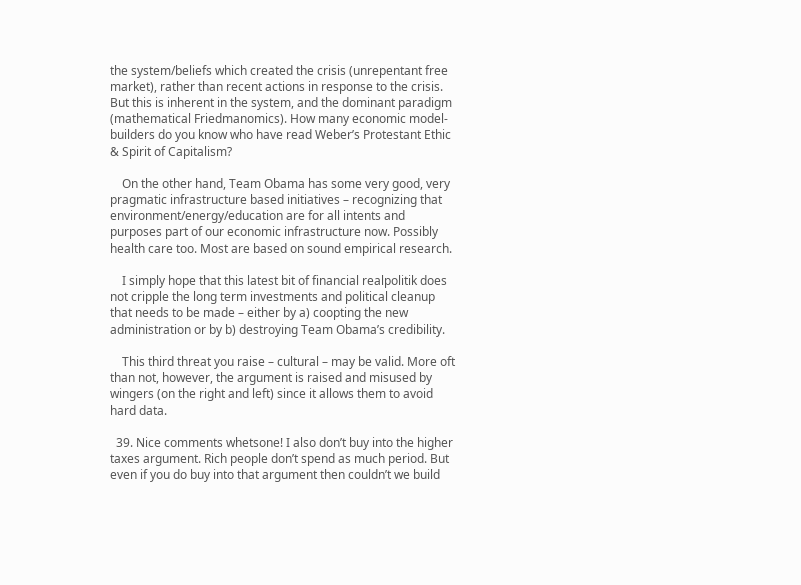the system/beliefs which created the crisis (unrepentant free market), rather than recent actions in response to the crisis. But this is inherent in the system, and the dominant paradigm (mathematical Friedmanomics). How many economic model-builders do you know who have read Weber’s Protestant Ethic & Spirit of Capitalism?

    On the other hand, Team Obama has some very good, very pragmatic infrastructure based initiatives – recognizing that environment/energy/education are for all intents and purposes part of our economic infrastructure now. Possibly health care too. Most are based on sound empirical research.

    I simply hope that this latest bit of financial realpolitik does not cripple the long term investments and political cleanup that needs to be made – either by a) coopting the new administration or by b) destroying Team Obama’s credibility.

    This third threat you raise – cultural – may be valid. More oft than not, however, the argument is raised and misused by wingers (on the right and left) since it allows them to avoid hard data.

  39. Nice comments whetsone! I also don’t buy into the higher taxes argument. Rich people don’t spend as much period. But even if you do buy into that argument then couldn’t we build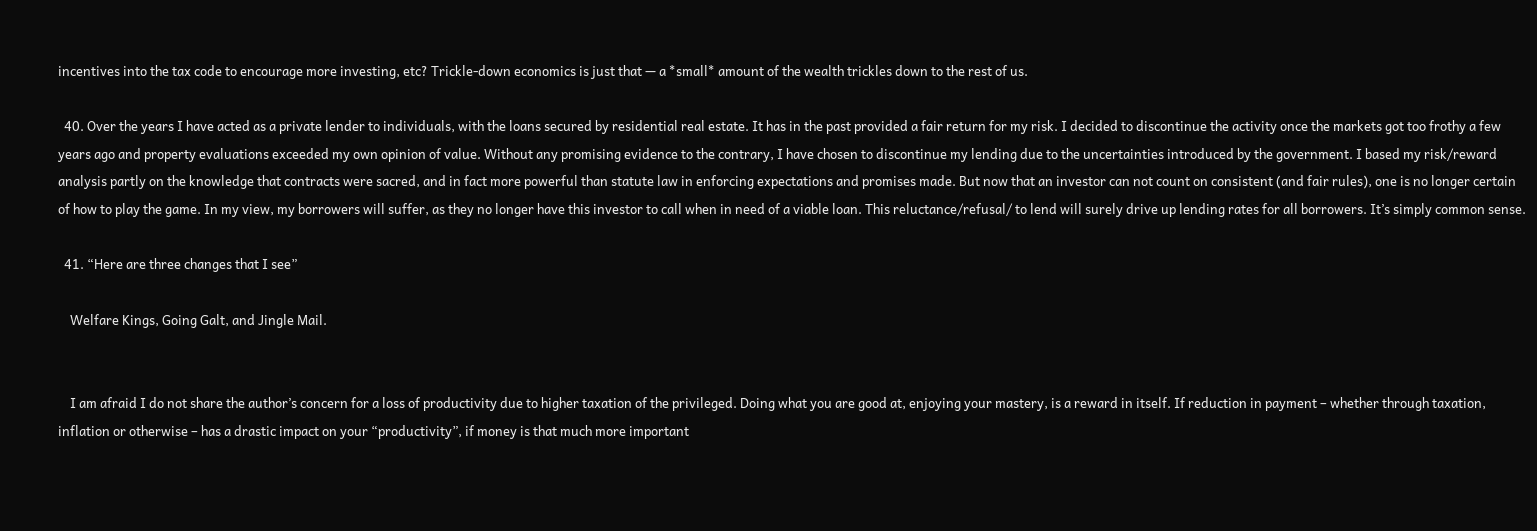incentives into the tax code to encourage more investing, etc? Trickle-down economics is just that — a *small* amount of the wealth trickles down to the rest of us.

  40. Over the years I have acted as a private lender to individuals, with the loans secured by residential real estate. It has in the past provided a fair return for my risk. I decided to discontinue the activity once the markets got too frothy a few years ago and property evaluations exceeded my own opinion of value. Without any promising evidence to the contrary, I have chosen to discontinue my lending due to the uncertainties introduced by the government. I based my risk/reward analysis partly on the knowledge that contracts were sacred, and in fact more powerful than statute law in enforcing expectations and promises made. But now that an investor can not count on consistent (and fair rules), one is no longer certain of how to play the game. In my view, my borrowers will suffer, as they no longer have this investor to call when in need of a viable loan. This reluctance/refusal/ to lend will surely drive up lending rates for all borrowers. It’s simply common sense.

  41. “Here are three changes that I see”

    Welfare Kings, Going Galt, and Jingle Mail.


    I am afraid I do not share the author’s concern for a loss of productivity due to higher taxation of the privileged. Doing what you are good at, enjoying your mastery, is a reward in itself. If reduction in payment – whether through taxation, inflation or otherwise – has a drastic impact on your “productivity”, if money is that much more important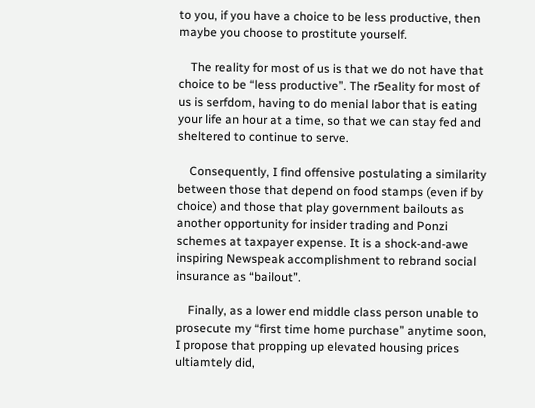to you, if you have a choice to be less productive, then maybe you choose to prostitute yourself.

    The reality for most of us is that we do not have that choice to be “less productive”. The r5eality for most of us is serfdom, having to do menial labor that is eating your life an hour at a time, so that we can stay fed and sheltered to continue to serve.

    Consequently, I find offensive postulating a similarity between those that depend on food stamps (even if by choice) and those that play government bailouts as another opportunity for insider trading and Ponzi schemes at taxpayer expense. It is a shock-and-awe inspiring Newspeak accomplishment to rebrand social insurance as “bailout”.

    Finally, as a lower end middle class person unable to prosecute my “first time home purchase” anytime soon, I propose that propping up elevated housing prices ultiamtely did,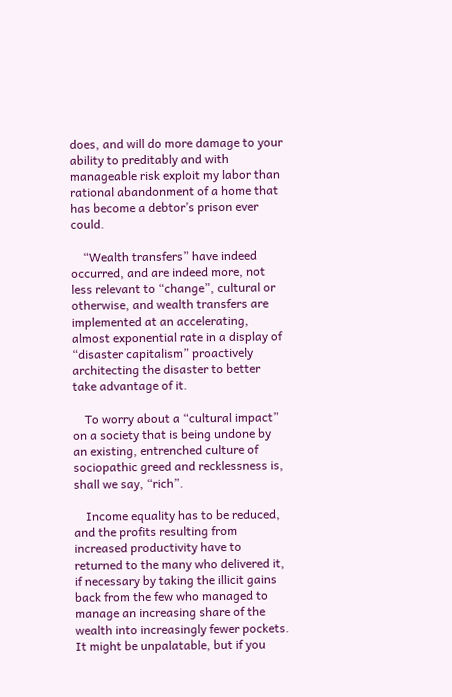does, and will do more damage to your ability to preditably and with manageable risk exploit my labor than rational abandonment of a home that has become a debtor’s prison ever could.

    “Wealth transfers” have indeed occurred, and are indeed more, not less relevant to “change”, cultural or otherwise, and wealth transfers are implemented at an accelerating, almost exponential rate in a display of “disaster capitalism” proactively architecting the disaster to better take advantage of it.

    To worry about a “cultural impact” on a society that is being undone by an existing, entrenched culture of sociopathic greed and recklessness is, shall we say, “rich”.

    Income equality has to be reduced, and the profits resulting from increased productivity have to returned to the many who delivered it, if necessary by taking the illicit gains back from the few who managed to manage an increasing share of the wealth into increasingly fewer pockets. It might be unpalatable, but if you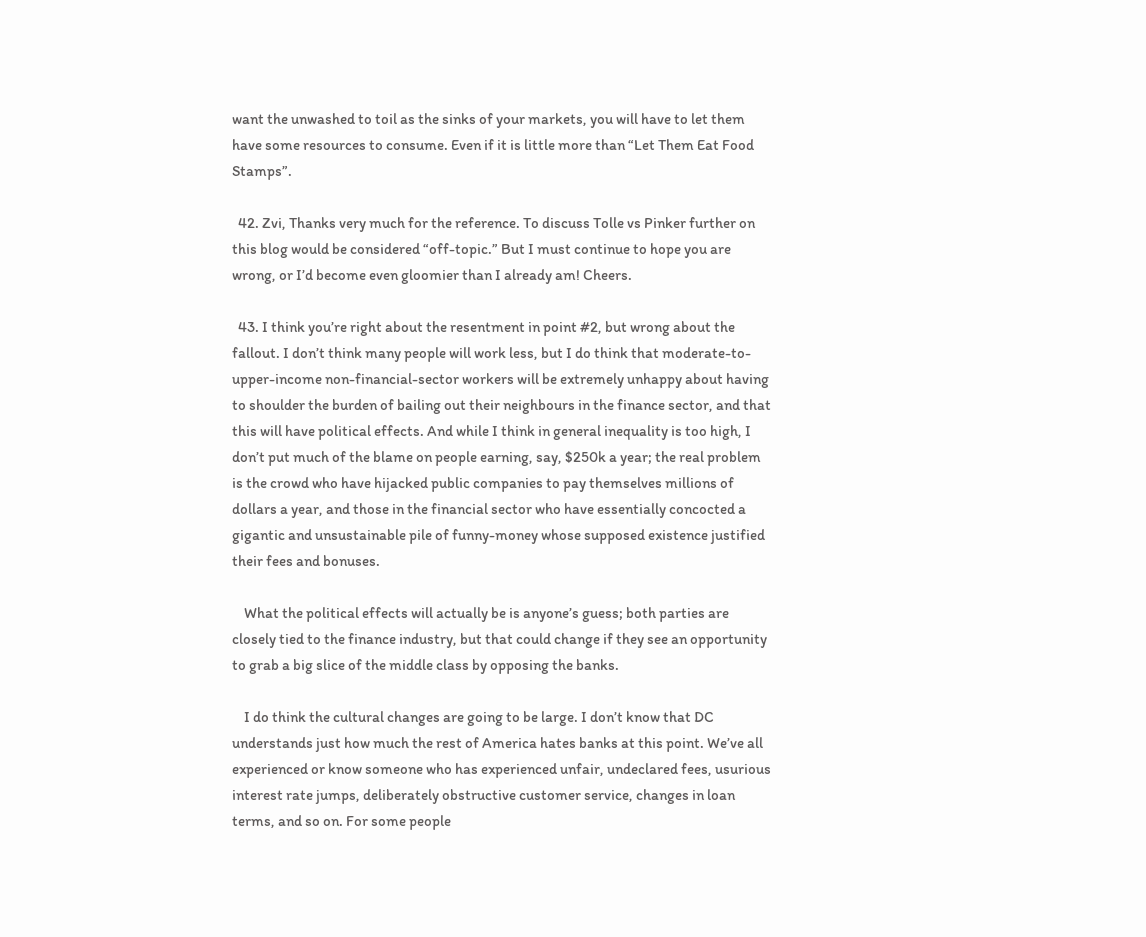want the unwashed to toil as the sinks of your markets, you will have to let them have some resources to consume. Even if it is little more than “Let Them Eat Food Stamps”.

  42. Zvi, Thanks very much for the reference. To discuss Tolle vs Pinker further on this blog would be considered “off-topic.” But I must continue to hope you are wrong, or I’d become even gloomier than I already am! Cheers.

  43. I think you’re right about the resentment in point #2, but wrong about the fallout. I don’t think many people will work less, but I do think that moderate-to-upper-income non-financial-sector workers will be extremely unhappy about having to shoulder the burden of bailing out their neighbours in the finance sector, and that this will have political effects. And while I think in general inequality is too high, I don’t put much of the blame on people earning, say, $250k a year; the real problem is the crowd who have hijacked public companies to pay themselves millions of dollars a year, and those in the financial sector who have essentially concocted a gigantic and unsustainable pile of funny-money whose supposed existence justified their fees and bonuses.

    What the political effects will actually be is anyone’s guess; both parties are closely tied to the finance industry, but that could change if they see an opportunity to grab a big slice of the middle class by opposing the banks.

    I do think the cultural changes are going to be large. I don’t know that DC understands just how much the rest of America hates banks at this point. We’ve all experienced or know someone who has experienced unfair, undeclared fees, usurious interest rate jumps, deliberately obstructive customer service, changes in loan terms, and so on. For some people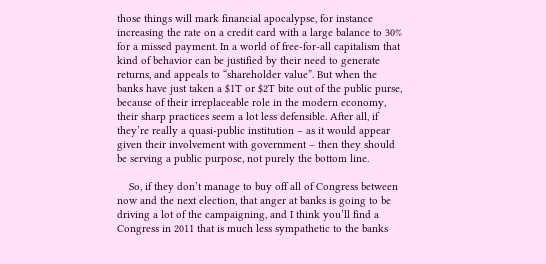those things will mark financial apocalypse, for instance increasing the rate on a credit card with a large balance to 30% for a missed payment. In a world of free-for-all capitalism that kind of behavior can be justified by their need to generate returns, and appeals to “shareholder value”. But when the banks have just taken a $1T or $2T bite out of the public purse, because of their irreplaceable role in the modern economy, their sharp practices seem a lot less defensible. After all, if they’re really a quasi-public institution – as it would appear given their involvement with government – then they should be serving a public purpose, not purely the bottom line.

    So, if they don’t manage to buy off all of Congress between now and the next election, that anger at banks is going to be driving a lot of the campaigning, and I think you’ll find a Congress in 2011 that is much less sympathetic to the banks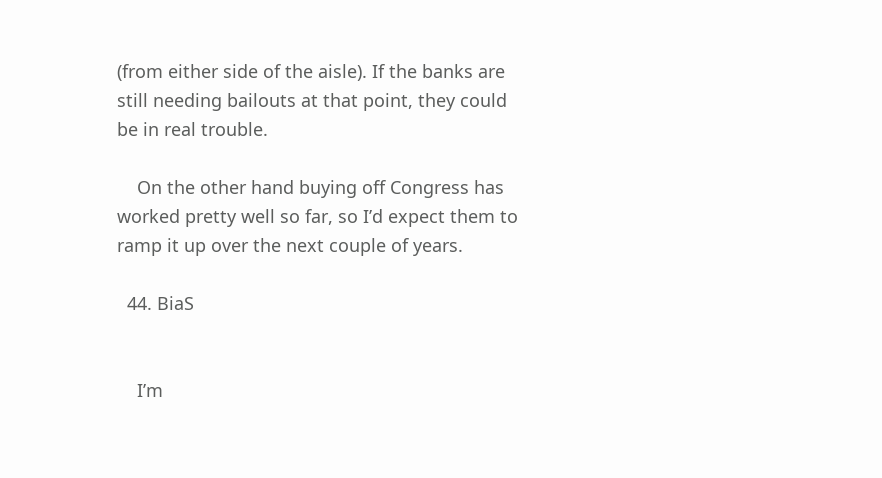(from either side of the aisle). If the banks are still needing bailouts at that point, they could be in real trouble.

    On the other hand buying off Congress has worked pretty well so far, so I’d expect them to ramp it up over the next couple of years.

  44. BiaS


    I’m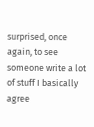surprised, once again, to see someone write a lot of stuff I basically agree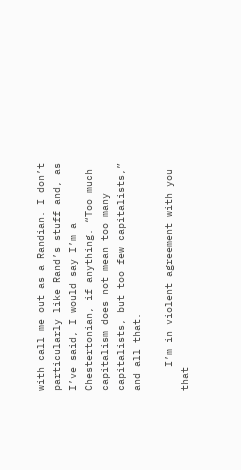with call me out as a Randian. I don’t particularly like Rand’s stuff and, as I’ve said, I would say I’m a Chestertonian, if anything. “Too much capitalism does not mean too many capitalists, but too few capitalists,” and all that.

    I’m in violent agreement with you that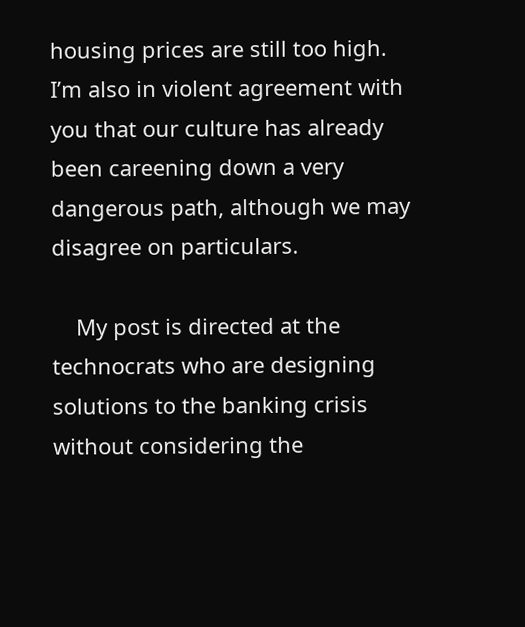housing prices are still too high. I’m also in violent agreement with you that our culture has already been careening down a very dangerous path, although we may disagree on particulars.

    My post is directed at the technocrats who are designing solutions to the banking crisis without considering the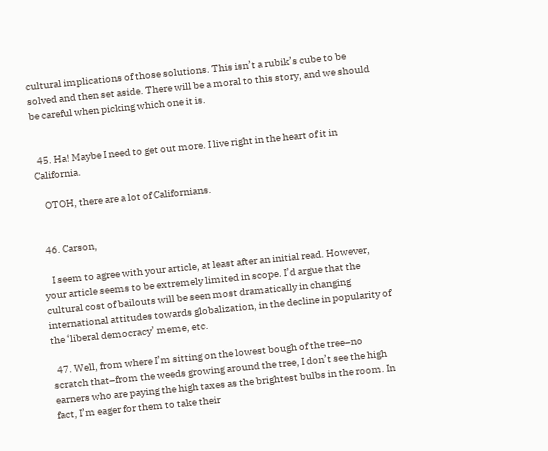cultural implications of those solutions. This isn’t a rubik’s cube to be solved and then set aside. There will be a moral to this story, and we should be careful when picking which one it is.


  45. Ha! Maybe I need to get out more. I live right in the heart of it in California.

    OTOH, there are a lot of Californians.


  46. Carson,

    I seem to agree with your article, at least after an initial read. However, your article seems to be extremely limited in scope. I’d argue that the cultural cost of bailouts will be seen most dramatically in changing international attitudes towards globalization, in the decline in popularity of the ‘liberal democracy’ meme, etc.

  47. Well, from where I’m sitting on the lowest bough of the tree–no scratch that–from the weeds growing around the tree, I don’t see the high earners who are paying the high taxes as the brightest bulbs in the room. In fact, I’m eager for them to take their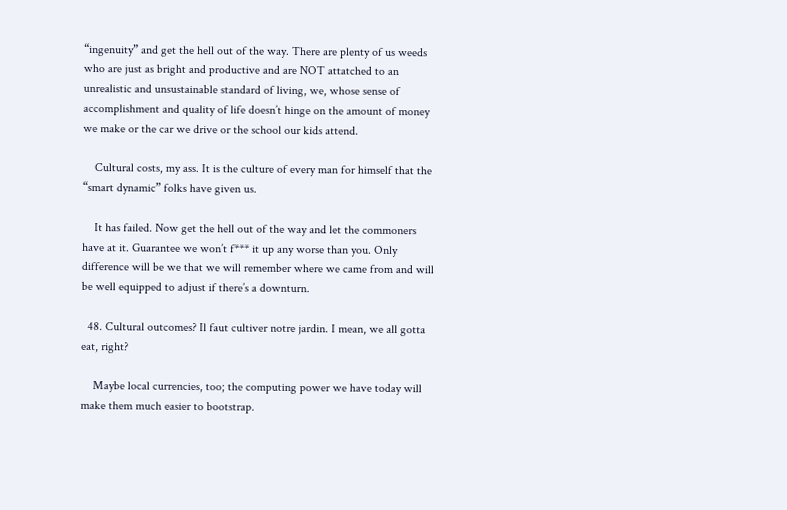“ingenuity” and get the hell out of the way. There are plenty of us weeds who are just as bright and productive and are NOT attatched to an unrealistic and unsustainable standard of living, we, whose sense of accomplishment and quality of life doesn’t hinge on the amount of money we make or the car we drive or the school our kids attend.

    Cultural costs, my ass. It is the culture of every man for himself that the “smart dynamic” folks have given us.

    It has failed. Now get the hell out of the way and let the commoners have at it. Guarantee we won’t f*** it up any worse than you. Only difference will be we that we will remember where we came from and will be well equipped to adjust if there’s a downturn.

  48. Cultural outcomes? Il faut cultiver notre jardin. I mean, we all gotta eat, right?

    Maybe local currencies, too; the computing power we have today will make them much easier to bootstrap.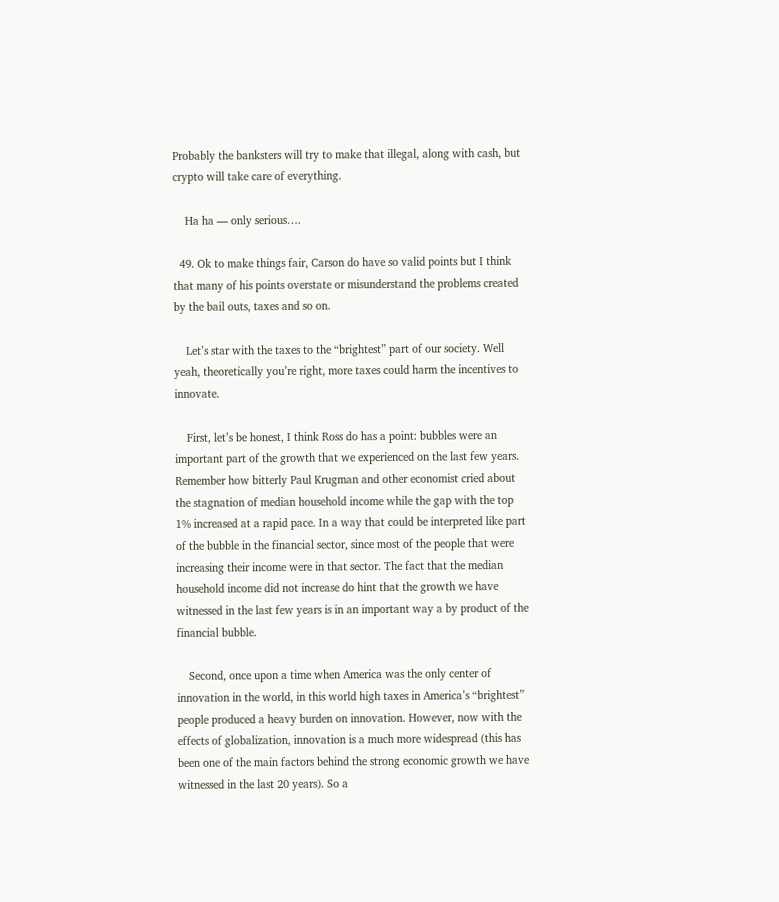Probably the banksters will try to make that illegal, along with cash, but crypto will take care of everything.

    Ha ha — only serious….

  49. Ok to make things fair, Carson do have so valid points but I think that many of his points overstate or misunderstand the problems created by the bail outs, taxes and so on.

    Let’s star with the taxes to the “brightest” part of our society. Well yeah, theoretically you’re right, more taxes could harm the incentives to innovate.

    First, let’s be honest, I think Ross do has a point: bubbles were an important part of the growth that we experienced on the last few years. Remember how bitterly Paul Krugman and other economist cried about the stagnation of median household income while the gap with the top 1% increased at a rapid pace. In a way that could be interpreted like part of the bubble in the financial sector, since most of the people that were increasing their income were in that sector. The fact that the median household income did not increase do hint that the growth we have witnessed in the last few years is in an important way a by product of the financial bubble.

    Second, once upon a time when America was the only center of innovation in the world, in this world high taxes in America’s “brightest” people produced a heavy burden on innovation. However, now with the effects of globalization, innovation is a much more widespread (this has been one of the main factors behind the strong economic growth we have witnessed in the last 20 years). So a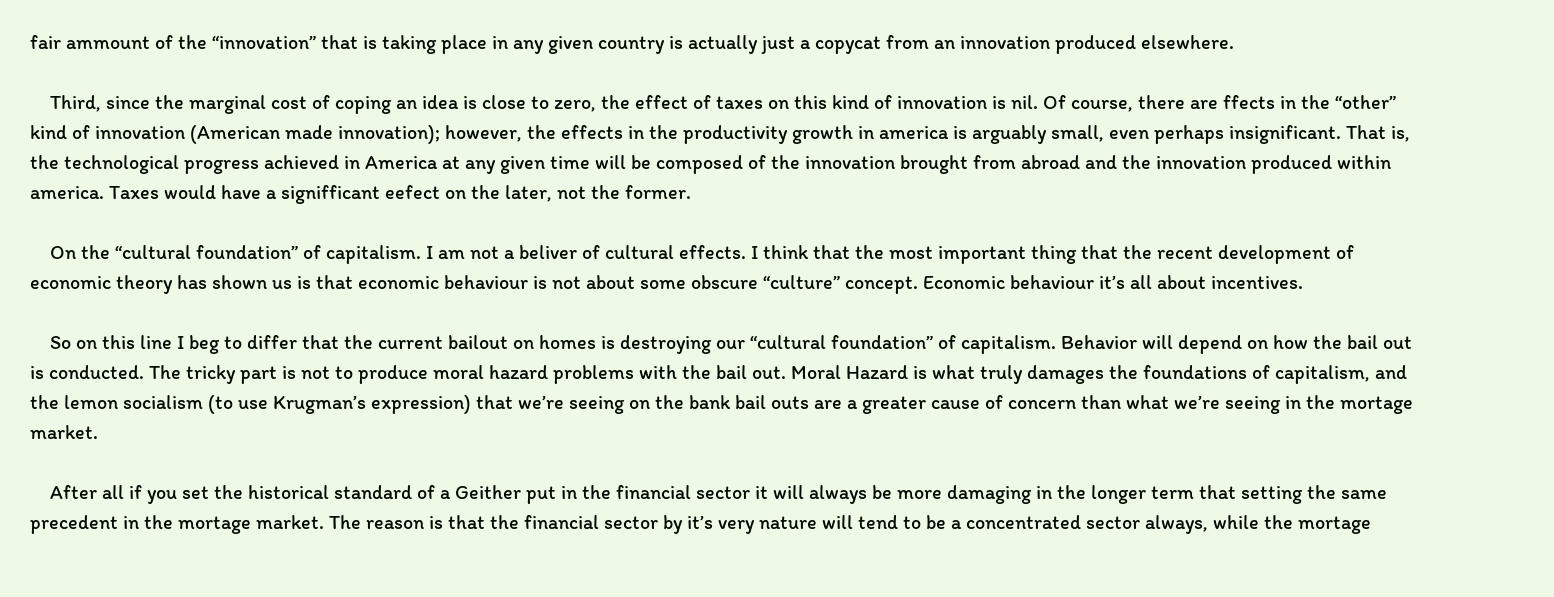fair ammount of the “innovation” that is taking place in any given country is actually just a copycat from an innovation produced elsewhere.

    Third, since the marginal cost of coping an idea is close to zero, the effect of taxes on this kind of innovation is nil. Of course, there are ffects in the “other” kind of innovation (American made innovation); however, the effects in the productivity growth in america is arguably small, even perhaps insignificant. That is, the technological progress achieved in America at any given time will be composed of the innovation brought from abroad and the innovation produced within america. Taxes would have a signifficant eefect on the later, not the former.

    On the “cultural foundation” of capitalism. I am not a beliver of cultural effects. I think that the most important thing that the recent development of economic theory has shown us is that economic behaviour is not about some obscure “culture” concept. Economic behaviour it’s all about incentives.

    So on this line I beg to differ that the current bailout on homes is destroying our “cultural foundation” of capitalism. Behavior will depend on how the bail out is conducted. The tricky part is not to produce moral hazard problems with the bail out. Moral Hazard is what truly damages the foundations of capitalism, and the lemon socialism (to use Krugman’s expression) that we’re seeing on the bank bail outs are a greater cause of concern than what we’re seeing in the mortage market.

    After all if you set the historical standard of a Geither put in the financial sector it will always be more damaging in the longer term that setting the same precedent in the mortage market. The reason is that the financial sector by it’s very nature will tend to be a concentrated sector always, while the mortage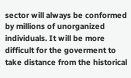sector will always be conformed by millions of unorganized individuals. It will be more difficult for the goverment to take distance from the historical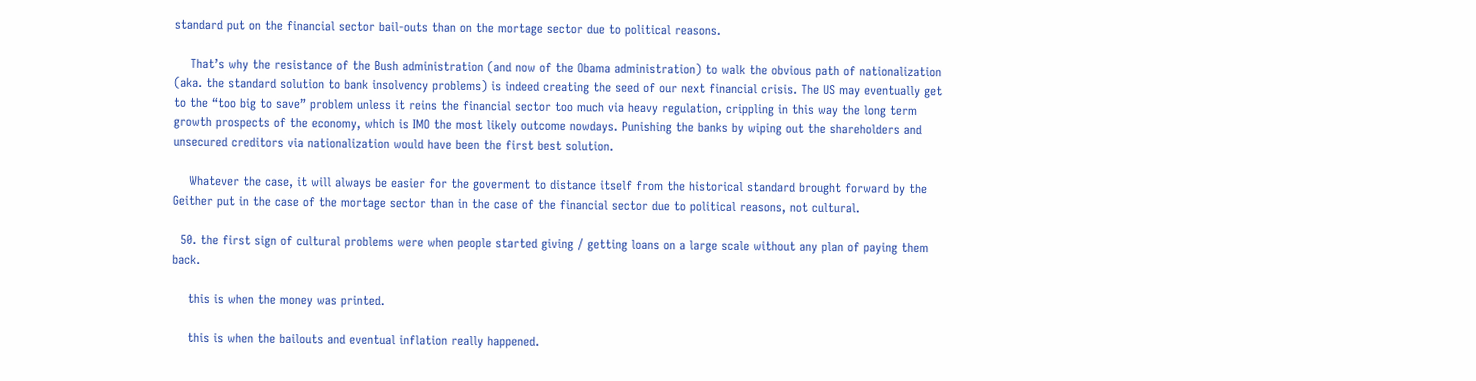standard put on the financial sector bail-outs than on the mortage sector due to political reasons.

    That’s why the resistance of the Bush administration (and now of the Obama administration) to walk the obvious path of nationalization (aka. the standard solution to bank insolvency problems) is indeed creating the seed of our next financial crisis. The US may eventually get to the “too big to save” problem unless it reins the financial sector too much via heavy regulation, crippling in this way the long term growth prospects of the economy, which is IMO the most likely outcome nowdays. Punishing the banks by wiping out the shareholders and unsecured creditors via nationalization would have been the first best solution.

    Whatever the case, it will always be easier for the goverment to distance itself from the historical standard brought forward by the Geither put in the case of the mortage sector than in the case of the financial sector due to political reasons, not cultural.

  50. the first sign of cultural problems were when people started giving / getting loans on a large scale without any plan of paying them back.

    this is when the money was printed.

    this is when the bailouts and eventual inflation really happened.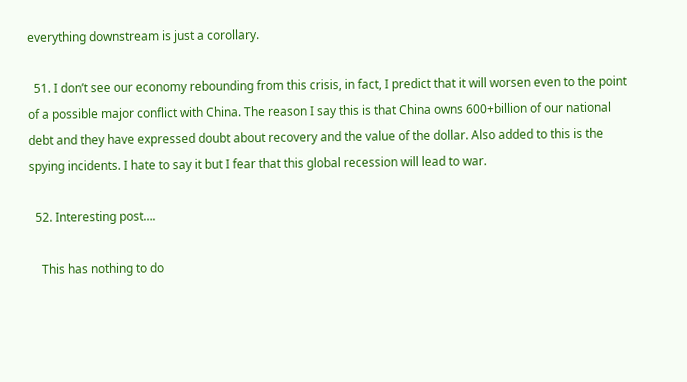everything downstream is just a corollary.

  51. I don’t see our economy rebounding from this crisis, in fact, I predict that it will worsen even to the point of a possible major conflict with China. The reason I say this is that China owns 600+billion of our national debt and they have expressed doubt about recovery and the value of the dollar. Also added to this is the spying incidents. I hate to say it but I fear that this global recession will lead to war.

  52. Interesting post….

    This has nothing to do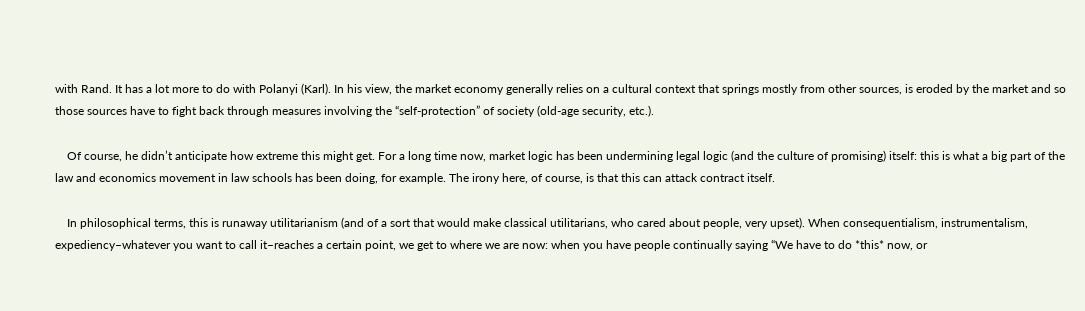with Rand. It has a lot more to do with Polanyi (Karl). In his view, the market economy generally relies on a cultural context that springs mostly from other sources, is eroded by the market and so those sources have to fight back through measures involving the “self-protection” of society (old-age security, etc.).

    Of course, he didn’t anticipate how extreme this might get. For a long time now, market logic has been undermining legal logic (and the culture of promising) itself: this is what a big part of the law and economics movement in law schools has been doing, for example. The irony here, of course, is that this can attack contract itself.

    In philosophical terms, this is runaway utilitarianism (and of a sort that would make classical utilitarians, who cared about people, very upset). When consequentialism, instrumentalism, expediency–whatever you want to call it–reaches a certain point, we get to where we are now: when you have people continually saying “We have to do *this* now, or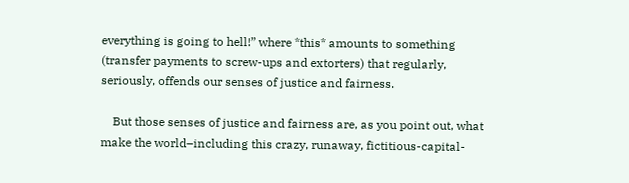everything is going to hell!” where *this* amounts to something (transfer payments to screw-ups and extorters) that regularly, seriously, offends our senses of justice and fairness.

    But those senses of justice and fairness are, as you point out, what make the world–including this crazy, runaway, fictitious-capital-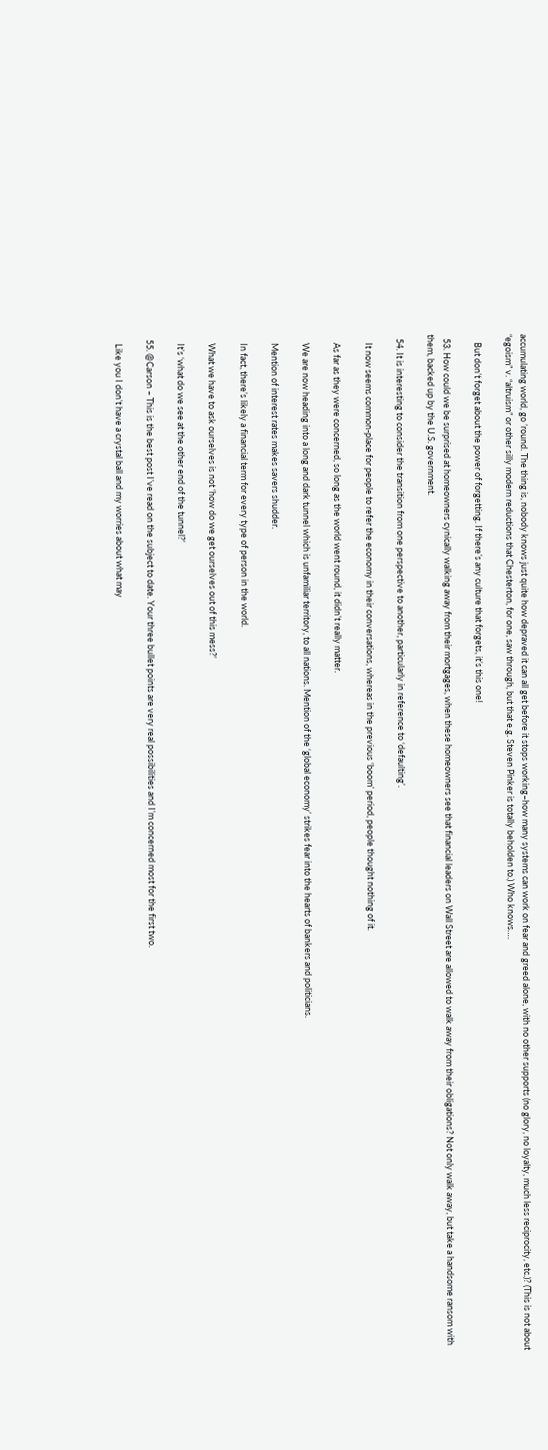accumulating world, go ’round. The thing is, nobody knows just quite how depraved it can all get before it stops working–how many systems can work on fear and greed alone, with no other supports (no glory, no loyalty, much less reciprocity, etc.)? (This is not about “egoism” v. “altruism” or other silly modern reductions that Chesterton, for one, saw through, but that e.g. Steven Pinker is totally beholden to.) Who knows….

    But don’t forget about the power of forgetting. If there’s any culture that forgets, it’s this one!

  53. How could we be surprised at homeowners cynically walking away from their mortgages, when these homeowners see that financial leaders on Wall Street are allowed to walk away from their obligations? Not only walk away, but take a handsome ransom with them, backed up by the U.S. government.

  54. It is interesting to consider the transition from one perspective to another, particularly in reference to ‘defaulting’.

    It now seems common-place for people to refer the economy in their conversations, whereas in the previous ‘boom’ period, people thought nothing of it.

    As far as they were concerned, so long as the world went round, it didn’t really matter.

    We are now heading into a long and dark tunnel which is unfamiliar territory, to all nations. Mention of the ‘global economy’ strikes fear into the hearts of bankers and politicians.

    Mention of interest rates makes savers shudder.

    In fact, there’s likely a financial term for every type of person in the world.

    What we have to ask ourselves is not ‘how do we get ourselves out of this mess?’

    It’s ‘what do we see at the other end of the tunnel?’

  55. @Carson – This is the best post I’ve read on the subject to date. Your three bullet points are very real possibilities and I’m concerned most for the first two.

    Like you I don’t have a crystal ball and my worries about what may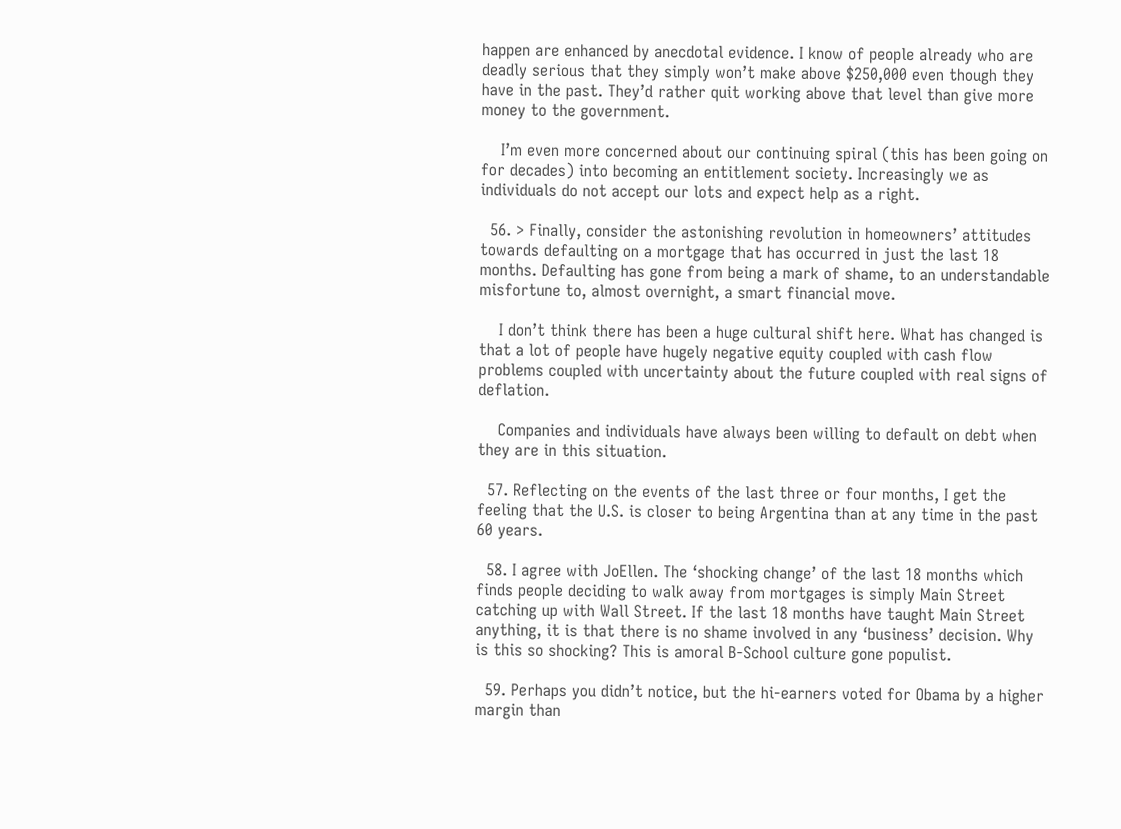happen are enhanced by anecdotal evidence. I know of people already who are deadly serious that they simply won’t make above $250,000 even though they have in the past. They’d rather quit working above that level than give more money to the government.

    I’m even more concerned about our continuing spiral (this has been going on for decades) into becoming an entitlement society. Increasingly we as individuals do not accept our lots and expect help as a right.

  56. > Finally, consider the astonishing revolution in homeowners’ attitudes towards defaulting on a mortgage that has occurred in just the last 18 months. Defaulting has gone from being a mark of shame, to an understandable misfortune to, almost overnight, a smart financial move.

    I don’t think there has been a huge cultural shift here. What has changed is that a lot of people have hugely negative equity coupled with cash flow problems coupled with uncertainty about the future coupled with real signs of deflation.

    Companies and individuals have always been willing to default on debt when they are in this situation.

  57. Reflecting on the events of the last three or four months, I get the feeling that the U.S. is closer to being Argentina than at any time in the past 60 years.

  58. I agree with JoEllen. The ‘shocking change’ of the last 18 months which finds people deciding to walk away from mortgages is simply Main Street catching up with Wall Street. If the last 18 months have taught Main Street anything, it is that there is no shame involved in any ‘business’ decision. Why is this so shocking? This is amoral B-School culture gone populist.

  59. Perhaps you didn’t notice, but the hi-earners voted for Obama by a higher margin than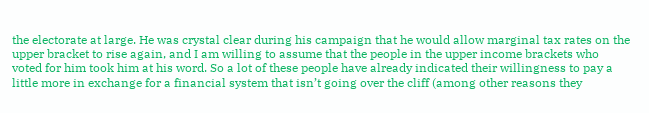the electorate at large. He was crystal clear during his campaign that he would allow marginal tax rates on the upper bracket to rise again, and I am willing to assume that the people in the upper income brackets who voted for him took him at his word. So a lot of these people have already indicated their willingness to pay a little more in exchange for a financial system that isn’t going over the cliff (among other reasons they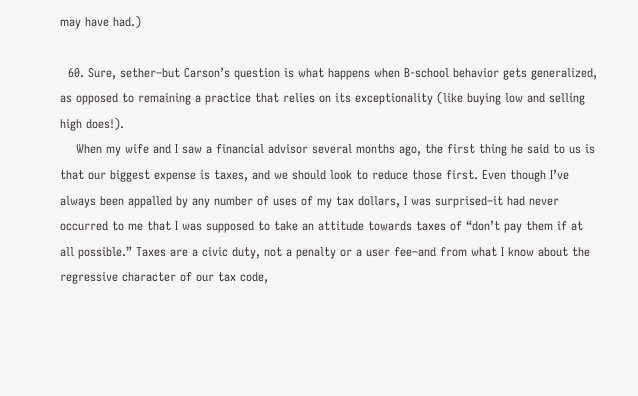may have had.)

  60. Sure, sether–but Carson’s question is what happens when B-school behavior gets generalized, as opposed to remaining a practice that relies on its exceptionality (like buying low and selling high does!).
    When my wife and I saw a financial advisor several months ago, the first thing he said to us is that our biggest expense is taxes, and we should look to reduce those first. Even though I’ve always been appalled by any number of uses of my tax dollars, I was surprised–it had never occurred to me that I was supposed to take an attitude towards taxes of “don’t pay them if at all possible.” Taxes are a civic duty, not a penalty or a user fee–and from what I know about the regressive character of our tax code,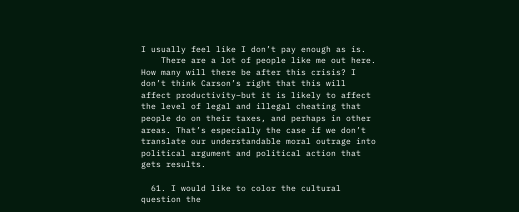I usually feel like I don’t pay enough as is.
    There are a lot of people like me out here. How many will there be after this crisis? I don’t think Carson’s right that this will affect productivity–but it is likely to affect the level of legal and illegal cheating that people do on their taxes, and perhaps in other areas. That’s especially the case if we don’t translate our understandable moral outrage into political argument and political action that gets results.

  61. I would like to color the cultural question the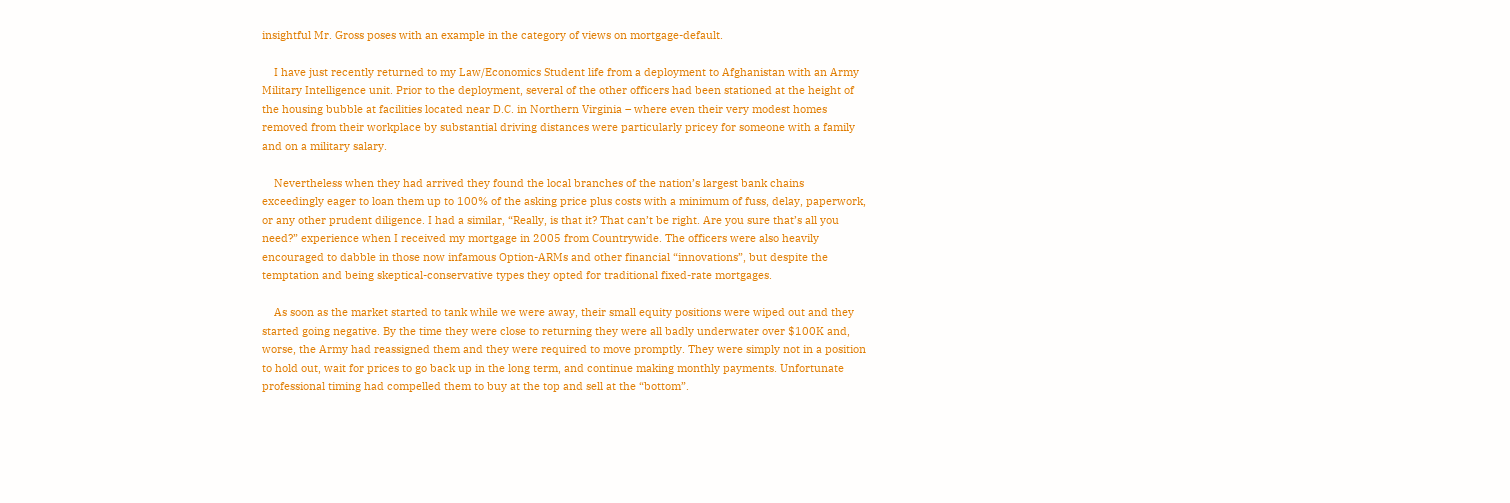insightful Mr. Gross poses with an example in the category of views on mortgage-default.

    I have just recently returned to my Law/Economics Student life from a deployment to Afghanistan with an Army Military Intelligence unit. Prior to the deployment, several of the other officers had been stationed at the height of the housing bubble at facilities located near D.C. in Northern Virginia – where even their very modest homes removed from their workplace by substantial driving distances were particularly pricey for someone with a family and on a military salary.

    Nevertheless when they had arrived they found the local branches of the nation’s largest bank chains exceedingly eager to loan them up to 100% of the asking price plus costs with a minimum of fuss, delay, paperwork, or any other prudent diligence. I had a similar, “Really, is that it? That can’t be right. Are you sure that’s all you need?” experience when I received my mortgage in 2005 from Countrywide. The officers were also heavily encouraged to dabble in those now infamous Option-ARMs and other financial “innovations”, but despite the temptation and being skeptical-conservative types they opted for traditional fixed-rate mortgages.

    As soon as the market started to tank while we were away, their small equity positions were wiped out and they started going negative. By the time they were close to returning they were all badly underwater over $100K and, worse, the Army had reassigned them and they were required to move promptly. They were simply not in a position to hold out, wait for prices to go back up in the long term, and continue making monthly payments. Unfortunate professional timing had compelled them to buy at the top and sell at the “bottom”.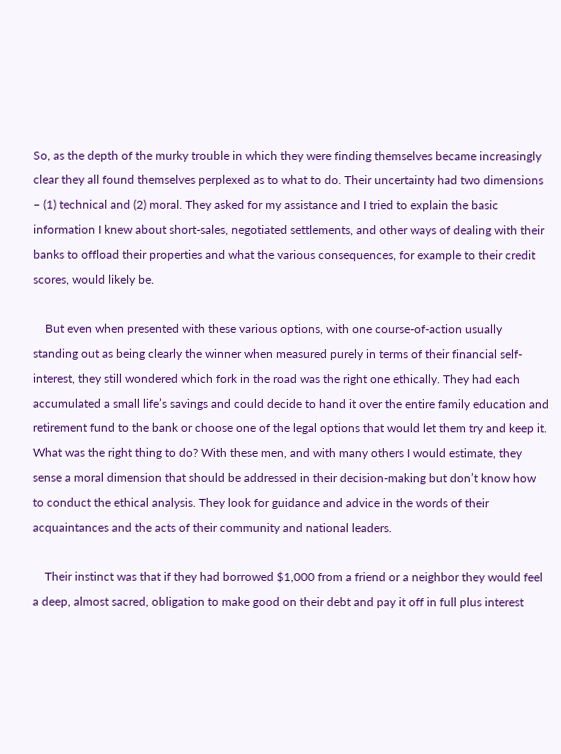So, as the depth of the murky trouble in which they were finding themselves became increasingly clear they all found themselves perplexed as to what to do. Their uncertainty had two dimensions – (1) technical and (2) moral. They asked for my assistance and I tried to explain the basic information I knew about short-sales, negotiated settlements, and other ways of dealing with their banks to offload their properties and what the various consequences, for example to their credit scores, would likely be.

    But even when presented with these various options, with one course-of-action usually standing out as being clearly the winner when measured purely in terms of their financial self-interest, they still wondered which fork in the road was the right one ethically. They had each accumulated a small life’s savings and could decide to hand it over the entire family education and retirement fund to the bank or choose one of the legal options that would let them try and keep it. What was the right thing to do? With these men, and with many others I would estimate, they sense a moral dimension that should be addressed in their decision-making but don’t know how to conduct the ethical analysis. They look for guidance and advice in the words of their acquaintances and the acts of their community and national leaders.

    Their instinct was that if they had borrowed $1,000 from a friend or a neighbor they would feel a deep, almost sacred, obligation to make good on their debt and pay it off in full plus interest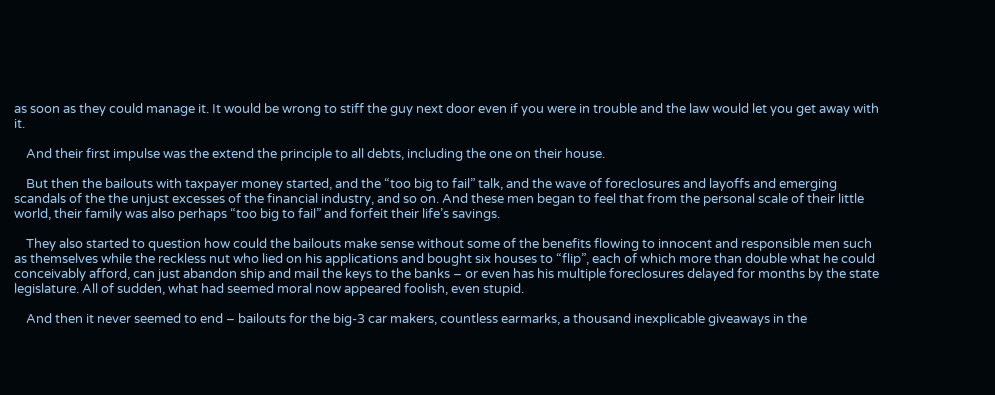as soon as they could manage it. It would be wrong to stiff the guy next door even if you were in trouble and the law would let you get away with it.

    And their first impulse was the extend the principle to all debts, including the one on their house.

    But then the bailouts with taxpayer money started, and the “too big to fail” talk, and the wave of foreclosures and layoffs and emerging scandals of the the unjust excesses of the financial industry, and so on. And these men began to feel that from the personal scale of their little world, their family was also perhaps “too big to fail” and forfeit their life’s savings.

    They also started to question how could the bailouts make sense without some of the benefits flowing to innocent and responsible men such as themselves while the reckless nut who lied on his applications and bought six houses to “flip”, each of which more than double what he could conceivably afford, can just abandon ship and mail the keys to the banks – or even has his multiple foreclosures delayed for months by the state legislature. All of sudden, what had seemed moral now appeared foolish, even stupid.

    And then it never seemed to end – bailouts for the big-3 car makers, countless earmarks, a thousand inexplicable giveaways in the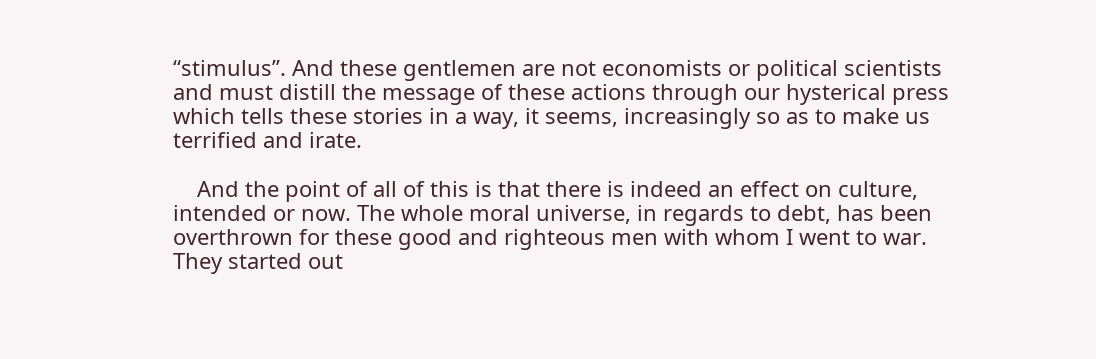“stimulus”. And these gentlemen are not economists or political scientists and must distill the message of these actions through our hysterical press which tells these stories in a way, it seems, increasingly so as to make us terrified and irate.

    And the point of all of this is that there is indeed an effect on culture, intended or now. The whole moral universe, in regards to debt, has been overthrown for these good and righteous men with whom I went to war. They started out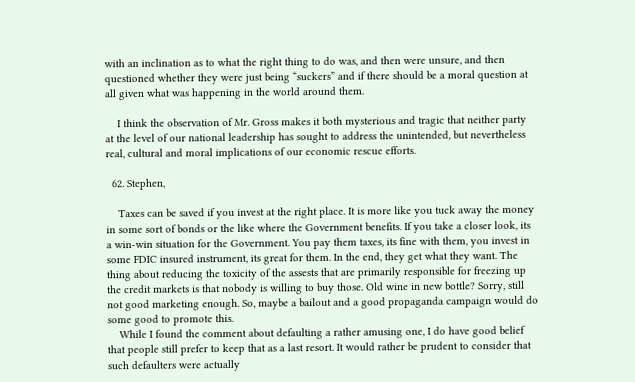with an inclination as to what the right thing to do was, and then were unsure, and then questioned whether they were just being “suckers” and if there should be a moral question at all given what was happening in the world around them.

    I think the observation of Mr. Gross makes it both mysterious and tragic that neither party at the level of our national leadership has sought to address the unintended, but nevertheless real, cultural and moral implications of our economic rescue efforts.

  62. Stephen,

    Taxes can be saved if you invest at the right place. It is more like you tuck away the money in some sort of bonds or the like where the Government benefits. If you take a closer look, its a win-win situation for the Government. You pay them taxes, its fine with them, you invest in some FDIC insured instrument, its great for them. In the end, they get what they want. The thing about reducing the toxicity of the assests that are primarily responsible for freezing up the credit markets is that nobody is willing to buy those. Old wine in new bottle? Sorry, still not good marketing enough. So, maybe a bailout and a good propaganda campaign would do some good to promote this.
    While I found the comment about defaulting a rather amusing one, I do have good belief that people still prefer to keep that as a last resort. It would rather be prudent to consider that such defaulters were actually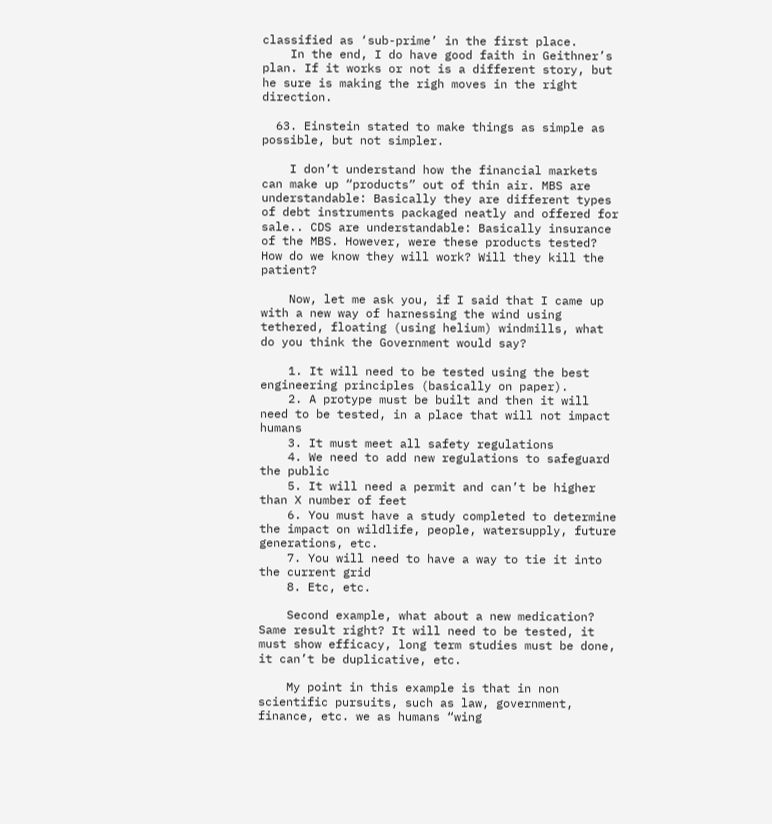classified as ‘sub-prime’ in the first place.
    In the end, I do have good faith in Geithner’s plan. If it works or not is a different story, but he sure is making the righ moves in the right direction.

  63. Einstein stated to make things as simple as possible, but not simpler.

    I don’t understand how the financial markets can make up “products” out of thin air. MBS are understandable: Basically they are different types of debt instruments packaged neatly and offered for sale.. CDS are understandable: Basically insurance of the MBS. However, were these products tested? How do we know they will work? Will they kill the patient?

    Now, let me ask you, if I said that I came up with a new way of harnessing the wind using tethered, floating (using helium) windmills, what do you think the Government would say?

    1. It will need to be tested using the best engineering principles (basically on paper).
    2. A protype must be built and then it will need to be tested, in a place that will not impact humans
    3. It must meet all safety regulations
    4. We need to add new regulations to safeguard the public
    5. It will need a permit and can’t be higher than X number of feet
    6. You must have a study completed to determine the impact on wildlife, people, watersupply, future generations, etc.
    7. You will need to have a way to tie it into the current grid
    8. Etc, etc.

    Second example, what about a new medication? Same result right? It will need to be tested, it must show efficacy, long term studies must be done, it can’t be duplicative, etc.

    My point in this example is that in non scientific pursuits, such as law, government, finance, etc. we as humans “wing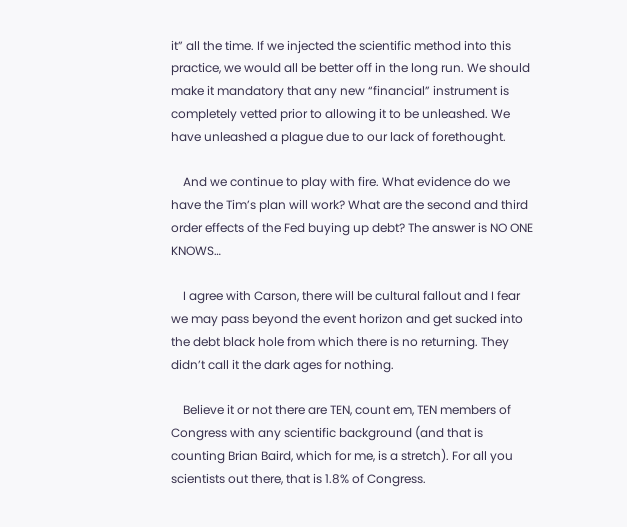it” all the time. If we injected the scientific method into this practice, we would all be better off in the long run. We should make it mandatory that any new “financial” instrument is completely vetted prior to allowing it to be unleashed. We have unleashed a plague due to our lack of forethought.

    And we continue to play with fire. What evidence do we have the Tim’s plan will work? What are the second and third order effects of the Fed buying up debt? The answer is NO ONE KNOWS…

    I agree with Carson, there will be cultural fallout and I fear we may pass beyond the event horizon and get sucked into the debt black hole from which there is no returning. They didn’t call it the dark ages for nothing.

    Believe it or not there are TEN, count em, TEN members of Congress with any scientific background (and that is counting Brian Baird, which for me, is a stretch). For all you scientists out there, that is 1.8% of Congress.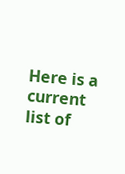Here is a current list of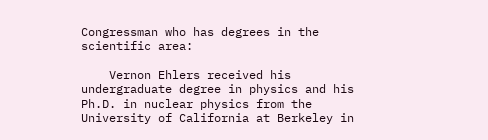Congressman who has degrees in the scientific area:

    Vernon Ehlers received his undergraduate degree in physics and his Ph.D. in nuclear physics from the University of California at Berkeley in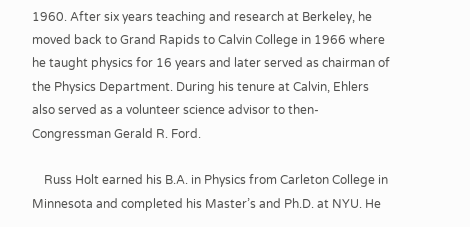1960. After six years teaching and research at Berkeley, he moved back to Grand Rapids to Calvin College in 1966 where he taught physics for 16 years and later served as chairman of the Physics Department. During his tenure at Calvin, Ehlers also served as a volunteer science advisor to then-Congressman Gerald R. Ford.

    Russ Holt earned his B.A. in Physics from Carleton College in Minnesota and completed his Master’s and Ph.D. at NYU. He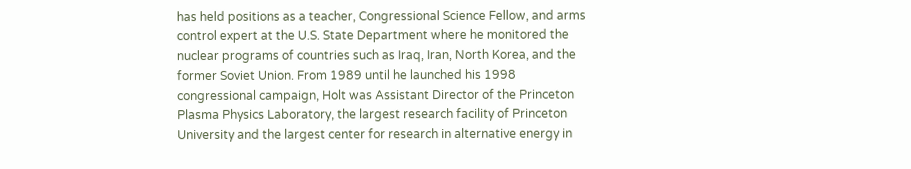has held positions as a teacher, Congressional Science Fellow, and arms control expert at the U.S. State Department where he monitored the nuclear programs of countries such as Iraq, Iran, North Korea, and the former Soviet Union. From 1989 until he launched his 1998 congressional campaign, Holt was Assistant Director of the Princeton Plasma Physics Laboratory, the largest research facility of Princeton University and the largest center for research in alternative energy in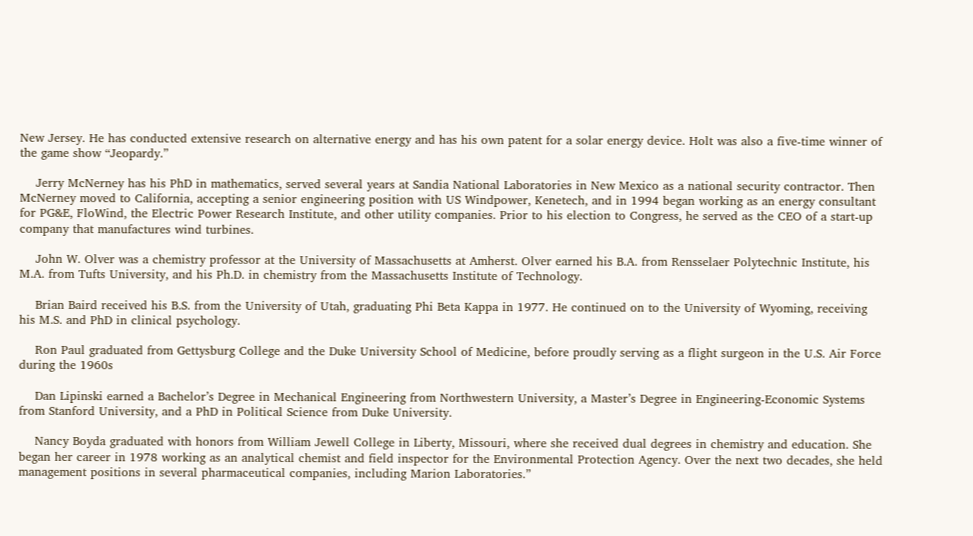New Jersey. He has conducted extensive research on alternative energy and has his own patent for a solar energy device. Holt was also a five-time winner of the game show “Jeopardy.”

    Jerry McNerney has his PhD in mathematics, served several years at Sandia National Laboratories in New Mexico as a national security contractor. Then McNerney moved to California, accepting a senior engineering position with US Windpower, Kenetech, and in 1994 began working as an energy consultant for PG&E, FloWind, the Electric Power Research Institute, and other utility companies. Prior to his election to Congress, he served as the CEO of a start-up company that manufactures wind turbines.

    John W. Olver was a chemistry professor at the University of Massachusetts at Amherst. Olver earned his B.A. from Rensselaer Polytechnic Institute, his M.A. from Tufts University, and his Ph.D. in chemistry from the Massachusetts Institute of Technology.

    Brian Baird received his B.S. from the University of Utah, graduating Phi Beta Kappa in 1977. He continued on to the University of Wyoming, receiving his M.S. and PhD in clinical psychology.

    Ron Paul graduated from Gettysburg College and the Duke University School of Medicine, before proudly serving as a flight surgeon in the U.S. Air Force during the 1960s

    Dan Lipinski earned a Bachelor’s Degree in Mechanical Engineering from Northwestern University, a Master’s Degree in Engineering-Economic Systems from Stanford University, and a PhD in Political Science from Duke University.

    Nancy Boyda graduated with honors from William Jewell College in Liberty, Missouri, where she received dual degrees in chemistry and education. She began her career in 1978 working as an analytical chemist and field inspector for the Environmental Protection Agency. Over the next two decades, she held management positions in several pharmaceutical companies, including Marion Laboratories.”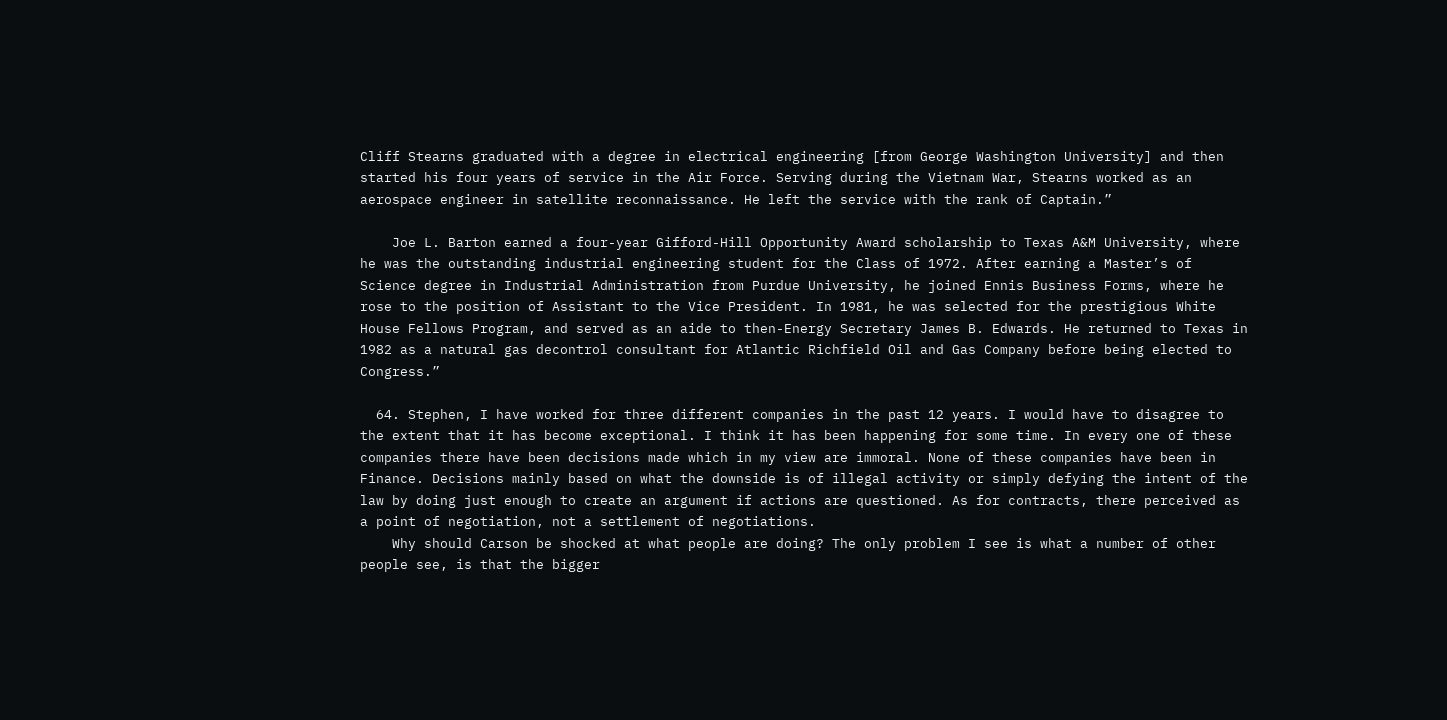Cliff Stearns graduated with a degree in electrical engineering [from George Washington University] and then started his four years of service in the Air Force. Serving during the Vietnam War, Stearns worked as an aerospace engineer in satellite reconnaissance. He left the service with the rank of Captain.”

    Joe L. Barton earned a four-year Gifford-Hill Opportunity Award scholarship to Texas A&M University, where he was the outstanding industrial engineering student for the Class of 1972. After earning a Master’s of Science degree in Industrial Administration from Purdue University, he joined Ennis Business Forms, where he rose to the position of Assistant to the Vice President. In 1981, he was selected for the prestigious White House Fellows Program, and served as an aide to then-Energy Secretary James B. Edwards. He returned to Texas in 1982 as a natural gas decontrol consultant for Atlantic Richfield Oil and Gas Company before being elected to Congress.”

  64. Stephen, I have worked for three different companies in the past 12 years. I would have to disagree to the extent that it has become exceptional. I think it has been happening for some time. In every one of these companies there have been decisions made which in my view are immoral. None of these companies have been in Finance. Decisions mainly based on what the downside is of illegal activity or simply defying the intent of the law by doing just enough to create an argument if actions are questioned. As for contracts, there perceived as a point of negotiation, not a settlement of negotiations.
    Why should Carson be shocked at what people are doing? The only problem I see is what a number of other people see, is that the bigger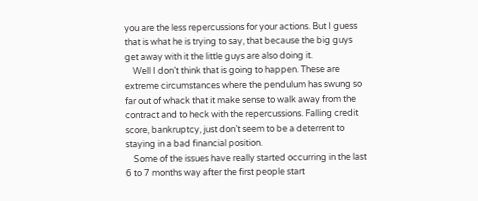you are the less repercussions for your actions. But I guess that is what he is trying to say, that because the big guys get away with it the little guys are also doing it.
    Well I don’t think that is going to happen. These are extreme circumstances where the pendulum has swung so far out of whack that it make sense to walk away from the contract and to heck with the repercussions. Falling credit score, bankruptcy, just don’t seem to be a deterrent to staying in a bad financial position.
    Some of the issues have really started occurring in the last 6 to 7 months way after the first people start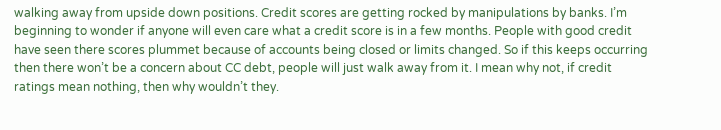walking away from upside down positions. Credit scores are getting rocked by manipulations by banks. I’m beginning to wonder if anyone will even care what a credit score is in a few months. People with good credit have seen there scores plummet because of accounts being closed or limits changed. So if this keeps occurring then there won’t be a concern about CC debt, people will just walk away from it. I mean why not, if credit ratings mean nothing, then why wouldn’t they.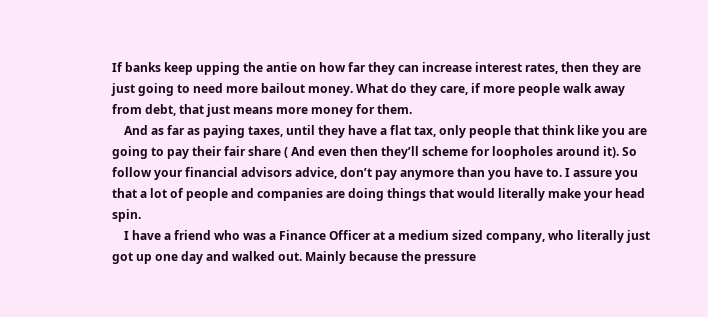If banks keep upping the antie on how far they can increase interest rates, then they are just going to need more bailout money. What do they care, if more people walk away from debt, that just means more money for them.
    And as far as paying taxes, until they have a flat tax, only people that think like you are going to pay their fair share ( And even then they’ll scheme for loopholes around it). So follow your financial advisors advice, don’t pay anymore than you have to. I assure you that a lot of people and companies are doing things that would literally make your head spin.
    I have a friend who was a Finance Officer at a medium sized company, who literally just got up one day and walked out. Mainly because the pressure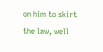on him to skirt the law, well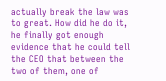actually break the law was to great. How did he do it, he finally got enough evidence that he could tell the CEO that between the two of them, one of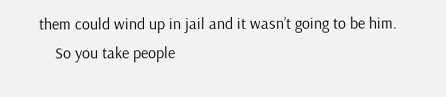them could wind up in jail and it wasn’t going to be him.
    So you take people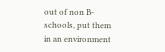out of non B-schools, put them in an environment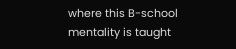where this B-school mentality is taught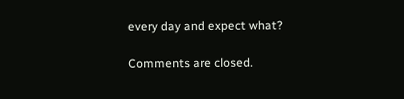every day and expect what?

Comments are closed.